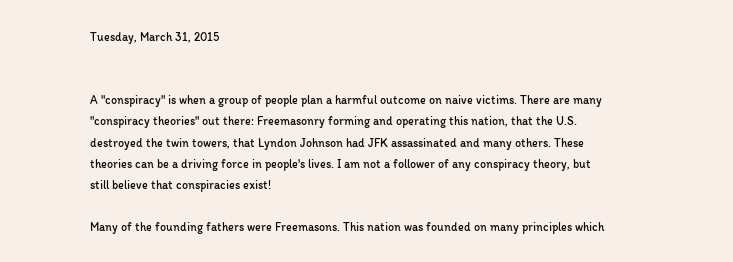Tuesday, March 31, 2015


A "conspiracy" is when a group of people plan a harmful outcome on naive victims. There are many "conspiracy theories" out there: Freemasonry forming and operating this nation, that the U.S. destroyed the twin towers, that Lyndon Johnson had JFK assassinated and many others. These theories can be a driving force in people's lives. I am not a follower of any conspiracy theory, but still believe that conspiracies exist!

Many of the founding fathers were Freemasons. This nation was founded on many principles which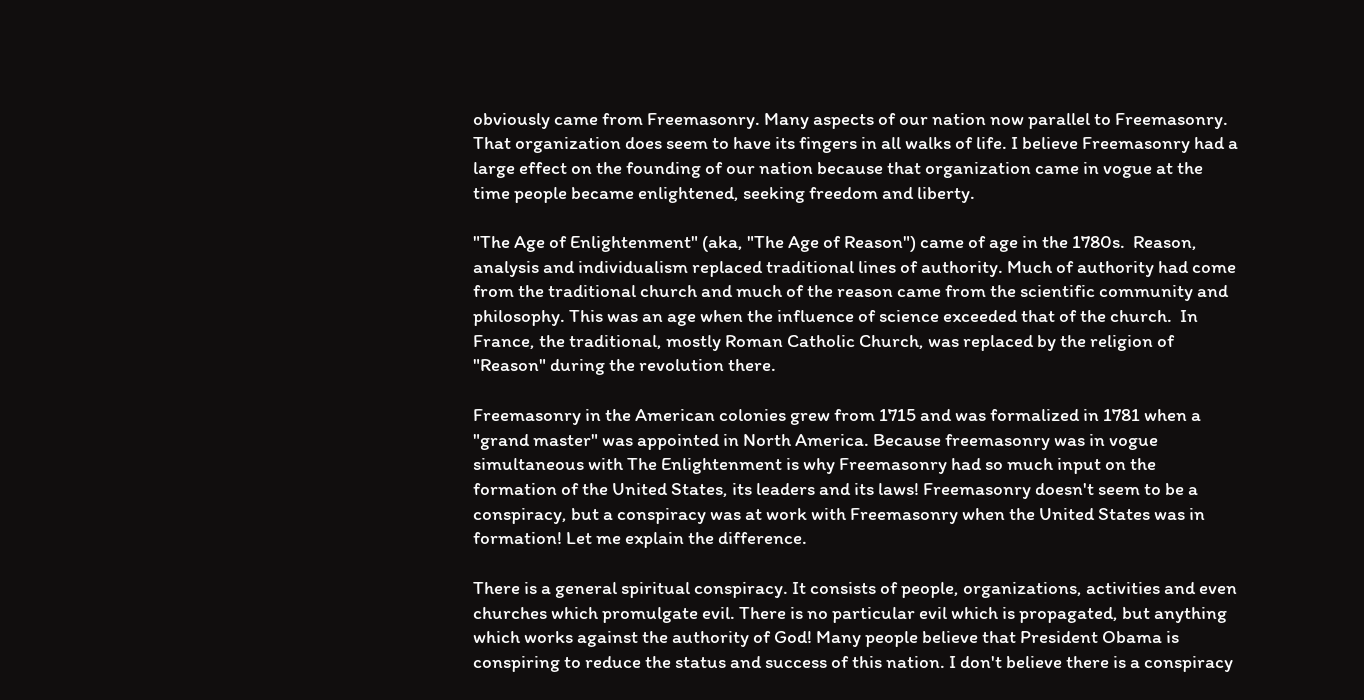obviously came from Freemasonry. Many aspects of our nation now parallel to Freemasonry. That organization does seem to have its fingers in all walks of life. I believe Freemasonry had a large effect on the founding of our nation because that organization came in vogue at the time people became enlightened, seeking freedom and liberty.

"The Age of Enlightenment" (aka, "The Age of Reason") came of age in the 1780s.  Reason, analysis and individualism replaced traditional lines of authority. Much of authority had come from the traditional church and much of the reason came from the scientific community and philosophy. This was an age when the influence of science exceeded that of the church.  In France, the traditional, mostly Roman Catholic Church, was replaced by the religion of "Reason" during the revolution there.

Freemasonry in the American colonies grew from 1715 and was formalized in 1781 when a "grand master" was appointed in North America. Because freemasonry was in vogue simultaneous with The Enlightenment is why Freemasonry had so much input on the formation of the United States, its leaders and its laws! Freemasonry doesn't seem to be a conspiracy, but a conspiracy was at work with Freemasonry when the United States was in formation! Let me explain the difference.

There is a general spiritual conspiracy. It consists of people, organizations, activities and even churches which promulgate evil. There is no particular evil which is propagated, but anything which works against the authority of God! Many people believe that President Obama is conspiring to reduce the status and success of this nation. I don't believe there is a conspiracy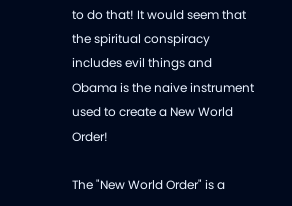to do that! It would seem that the spiritual conspiracy includes evil things and Obama is the naive instrument used to create a New World Order!

The "New World Order" is a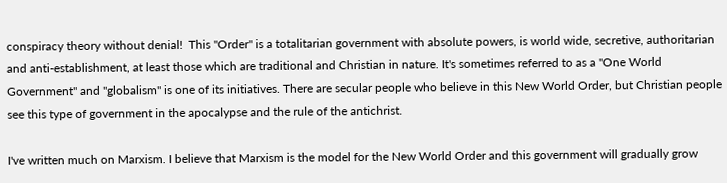conspiracy theory without denial!  This "Order" is a totalitarian government with absolute powers, is world wide, secretive, authoritarian and anti-establishment, at least those which are traditional and Christian in nature. It's sometimes referred to as a "One World Government" and "globalism" is one of its initiatives. There are secular people who believe in this New World Order, but Christian people see this type of government in the apocalypse and the rule of the antichrist.

I've written much on Marxism. I believe that Marxism is the model for the New World Order and this government will gradually grow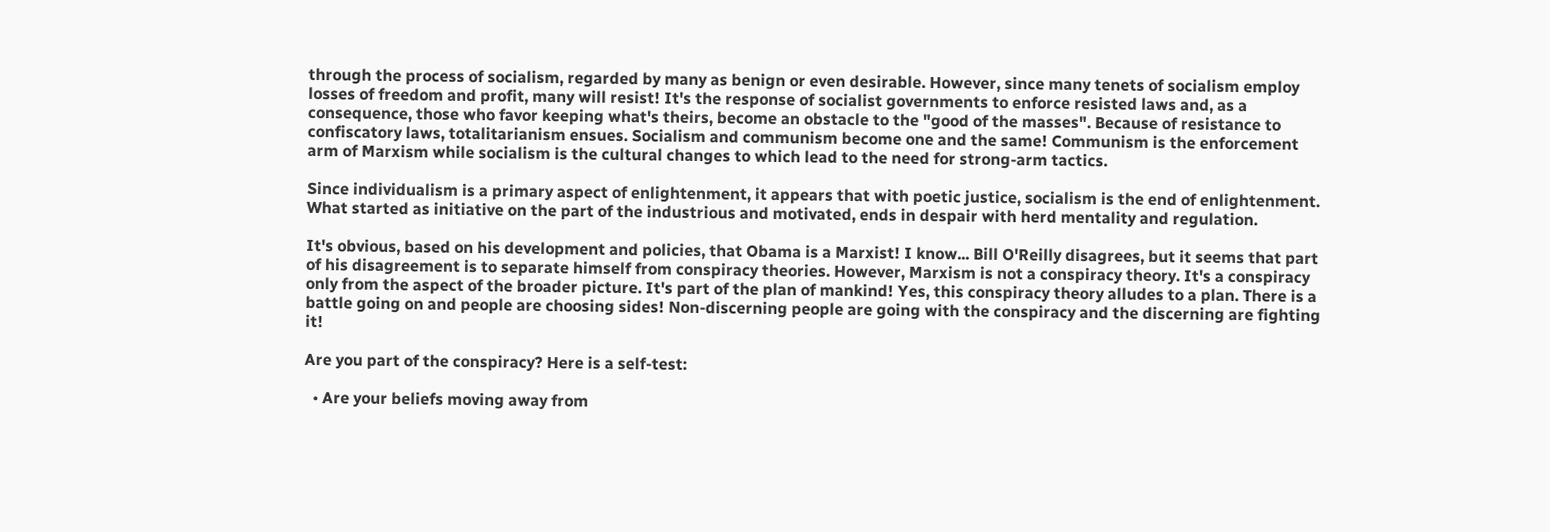through the process of socialism, regarded by many as benign or even desirable. However, since many tenets of socialism employ losses of freedom and profit, many will resist! It's the response of socialist governments to enforce resisted laws and, as a consequence, those who favor keeping what's theirs, become an obstacle to the "good of the masses". Because of resistance to confiscatory laws, totalitarianism ensues. Socialism and communism become one and the same! Communism is the enforcement arm of Marxism while socialism is the cultural changes to which lead to the need for strong-arm tactics.

Since individualism is a primary aspect of enlightenment, it appears that with poetic justice, socialism is the end of enlightenment. What started as initiative on the part of the industrious and motivated, ends in despair with herd mentality and regulation.

It's obvious, based on his development and policies, that Obama is a Marxist! I know... Bill O'Reilly disagrees, but it seems that part of his disagreement is to separate himself from conspiracy theories. However, Marxism is not a conspiracy theory. It's a conspiracy only from the aspect of the broader picture. It's part of the plan of mankind! Yes, this conspiracy theory alludes to a plan. There is a battle going on and people are choosing sides! Non-discerning people are going with the conspiracy and the discerning are fighting it!

Are you part of the conspiracy? Here is a self-test:

  • Are your beliefs moving away from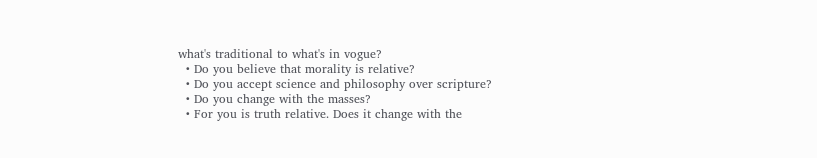what's traditional to what's in vogue?
  • Do you believe that morality is relative?
  • Do you accept science and philosophy over scripture?
  • Do you change with the masses?
  • For you is truth relative. Does it change with the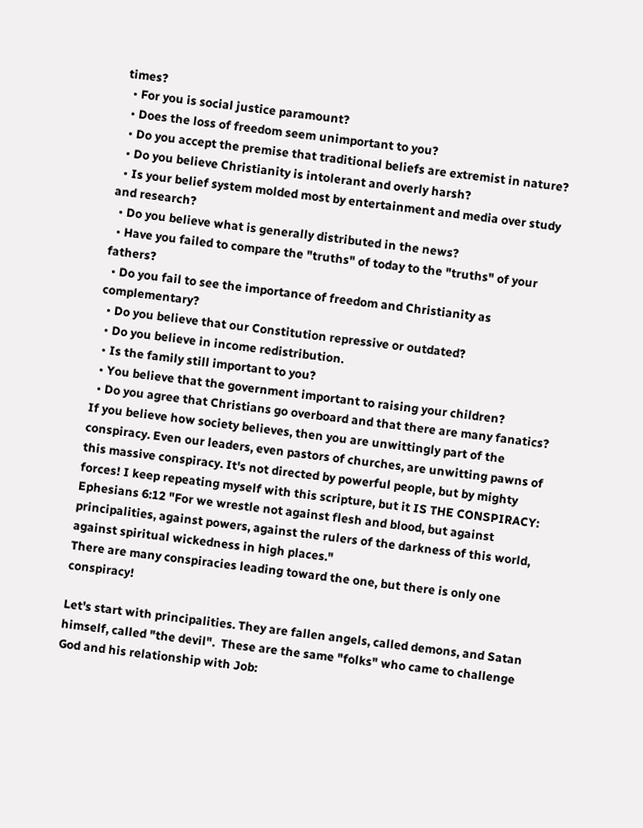times?
  • For you is social justice paramount?
  • Does the loss of freedom seem unimportant to you?
  • Do you accept the premise that traditional beliefs are extremist in nature?
  • Do you believe Christianity is intolerant and overly harsh?
  • Is your belief system molded most by entertainment and media over study and research?
  • Do you believe what is generally distributed in the news?
  • Have you failed to compare the "truths" of today to the "truths" of your fathers?
  • Do you fail to see the importance of freedom and Christianity as complementary?
  • Do you believe that our Constitution repressive or outdated?
  • Do you believe in income redistribution.
  • Is the family still important to you?
  • You believe that the government important to raising your children?
  • Do you agree that Christians go overboard and that there are many fanatics?
If you believe how society believes, then you are unwittingly part of the conspiracy. Even our leaders, even pastors of churches, are unwitting pawns of this massive conspiracy. It's not directed by powerful people, but by mighty forces! I keep repeating myself with this scripture, but it IS THE CONSPIRACY:
Ephesians 6:12 "For we wrestle not against flesh and blood, but against principalities, against powers, against the rulers of the darkness of this world, against spiritual wickedness in high places."
There are many conspiracies leading toward the one, but there is only one conspiracy!

Let's start with principalities. They are fallen angels, called demons, and Satan himself, called "the devil".  These are the same "folks" who came to challenge God and his relationship with Job: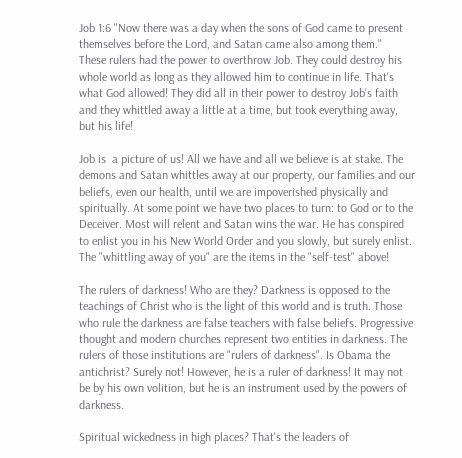Job 1:6 "Now there was a day when the sons of God came to present themselves before the Lord, and Satan came also among them."
These rulers had the power to overthrow Job. They could destroy his whole world as long as they allowed him to continue in life. That's what God allowed! They did all in their power to destroy Job's faith and they whittled away a little at a time, but took everything away, but his life!

Job is  a picture of us! All we have and all we believe is at stake. The demons and Satan whittles away at our property, our families and our beliefs, even our health, until we are impoverished physically and spiritually. At some point we have two places to turn: to God or to the Deceiver. Most will relent and Satan wins the war. He has conspired to enlist you in his New World Order and you slowly, but surely enlist. The "whittling away of you" are the items in the "self-test" above!

The rulers of darkness! Who are they? Darkness is opposed to the teachings of Christ who is the light of this world and is truth. Those who rule the darkness are false teachers with false beliefs. Progressive thought and modern churches represent two entities in darkness. The rulers of those institutions are "rulers of darkness". Is Obama the antichrist? Surely not! However, he is a ruler of darkness! It may not be by his own volition, but he is an instrument used by the powers of darkness.

Spiritual wickedness in high places? That's the leaders of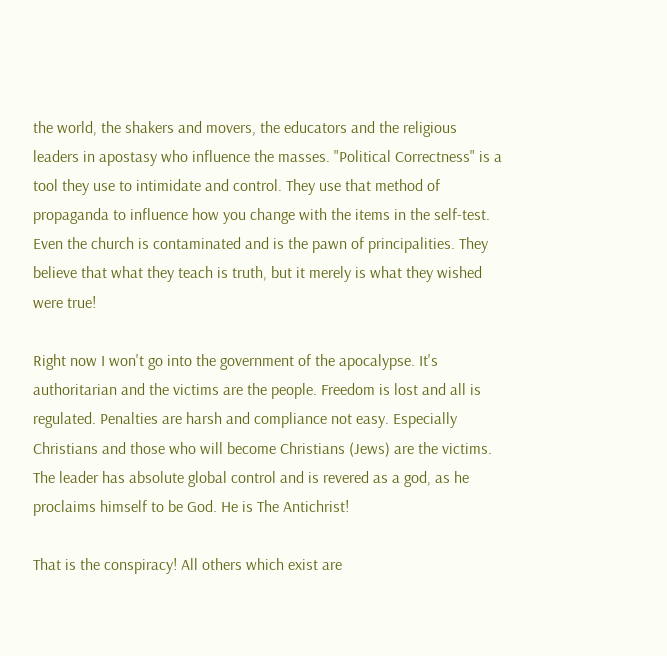the world, the shakers and movers, the educators and the religious leaders in apostasy who influence the masses. "Political Correctness" is a tool they use to intimidate and control. They use that method of propaganda to influence how you change with the items in the self-test. Even the church is contaminated and is the pawn of principalities. They believe that what they teach is truth, but it merely is what they wished were true!

Right now I won't go into the government of the apocalypse. It's authoritarian and the victims are the people. Freedom is lost and all is regulated. Penalties are harsh and compliance not easy. Especially Christians and those who will become Christians (Jews) are the victims. The leader has absolute global control and is revered as a god, as he proclaims himself to be God. He is The Antichrist!

That is the conspiracy! All others which exist are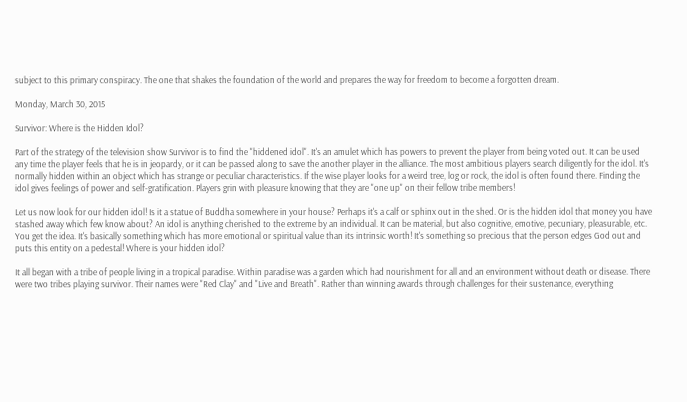subject to this primary conspiracy. The one that shakes the foundation of the world and prepares the way for freedom to become a forgotten dream.

Monday, March 30, 2015

Survivor: Where is the Hidden Idol?

Part of the strategy of the television show Survivor is to find the "hiddened idol". It's an amulet which has powers to prevent the player from being voted out. It can be used any time the player feels that he is in jeopardy, or it can be passed along to save the another player in the alliance. The most ambitious players search diligently for the idol. It's normally hidden within an object which has strange or peculiar characteristics. If the wise player looks for a weird tree, log or rock, the idol is often found there. Finding the idol gives feelings of power and self-gratification. Players grin with pleasure knowing that they are "one up" on their fellow tribe members!

Let us now look for our hidden idol! Is it a statue of Buddha somewhere in your house? Perhaps it's a calf or sphinx out in the shed. Or is the hidden idol that money you have stashed away which few know about? An idol is anything cherished to the extreme by an individual. It can be material, but also cognitive, emotive, pecuniary, pleasurable, etc. You get the idea. It's basically something which has more emotional or spiritual value than its intrinsic worth! It's something so precious that the person edges God out and puts this entity on a pedestal! Where is your hidden idol?

It all began with a tribe of people living in a tropical paradise. Within paradise was a garden which had nourishment for all and an environment without death or disease. There were two tribes playing survivor. Their names were "Red Clay" and "Live and Breath". Rather than winning awards through challenges for their sustenance, everything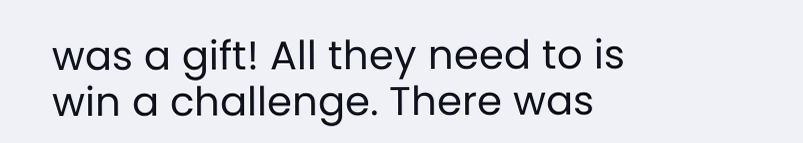was a gift! All they need to is win a challenge. There was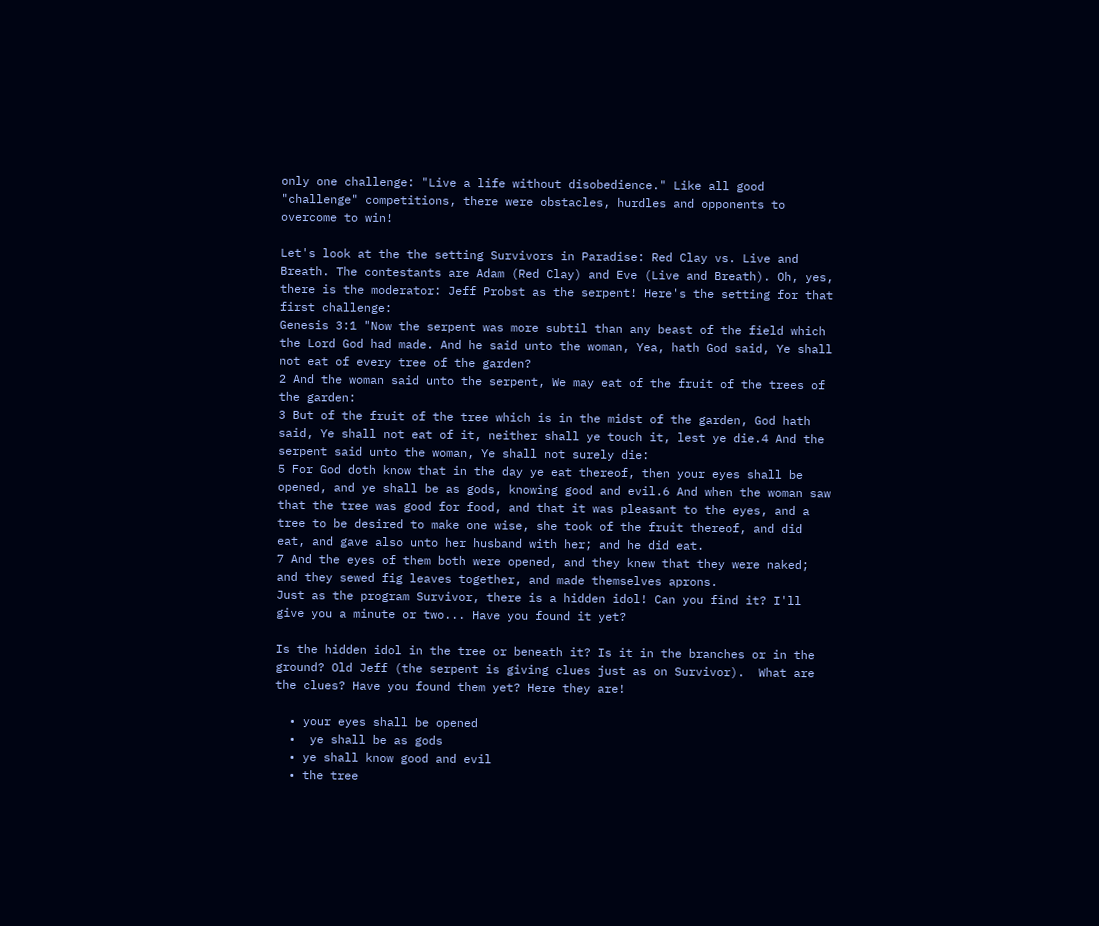only one challenge: "Live a life without disobedience." Like all good "challenge" competitions, there were obstacles, hurdles and opponents to overcome to win!

Let's look at the the setting Survivors in Paradise: Red Clay vs. Live and Breath. The contestants are Adam (Red Clay) and Eve (Live and Breath). Oh, yes, there is the moderator: Jeff Probst as the serpent! Here's the setting for that first challenge:
Genesis 3:1 "Now the serpent was more subtil than any beast of the field which the Lord God had made. And he said unto the woman, Yea, hath God said, Ye shall not eat of every tree of the garden?
2 And the woman said unto the serpent, We may eat of the fruit of the trees of the garden:
3 But of the fruit of the tree which is in the midst of the garden, God hath said, Ye shall not eat of it, neither shall ye touch it, lest ye die.4 And the serpent said unto the woman, Ye shall not surely die:
5 For God doth know that in the day ye eat thereof, then your eyes shall be opened, and ye shall be as gods, knowing good and evil.6 And when the woman saw that the tree was good for food, and that it was pleasant to the eyes, and a tree to be desired to make one wise, she took of the fruit thereof, and did eat, and gave also unto her husband with her; and he did eat.
7 And the eyes of them both were opened, and they knew that they were naked; and they sewed fig leaves together, and made themselves aprons.
Just as the program Survivor, there is a hidden idol! Can you find it? I'll give you a minute or two... Have you found it yet?

Is the hidden idol in the tree or beneath it? Is it in the branches or in the ground? Old Jeff (the serpent is giving clues just as on Survivor).  What are the clues? Have you found them yet? Here they are!

  • your eyes shall be opened
  •  ye shall be as gods
  • ye shall know good and evil
  • the tree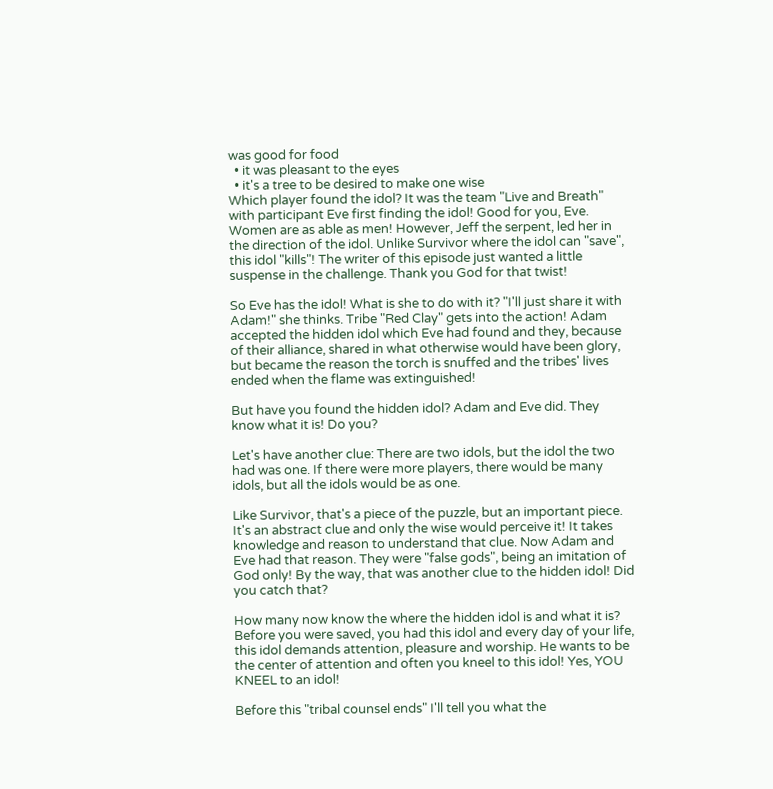was good for food
  • it was pleasant to the eyes
  • it's a tree to be desired to make one wise
Which player found the idol? It was the team "Live and Breath" with participant Eve first finding the idol! Good for you, Eve. Women are as able as men! However, Jeff the serpent, led her in the direction of the idol. Unlike Survivor where the idol can "save", this idol "kills"! The writer of this episode just wanted a little suspense in the challenge. Thank you God for that twist!

So Eve has the idol! What is she to do with it? "I'll just share it with Adam!" she thinks. Tribe "Red Clay" gets into the action! Adam accepted the hidden idol which Eve had found and they, because of their alliance, shared in what otherwise would have been glory, but became the reason the torch is snuffed and the tribes' lives ended when the flame was extinguished!

But have you found the hidden idol? Adam and Eve did. They know what it is! Do you?

Let's have another clue: There are two idols, but the idol the two had was one. If there were more players, there would be many idols, but all the idols would be as one.

Like Survivor, that's a piece of the puzzle, but an important piece. It's an abstract clue and only the wise would perceive it! It takes knowledge and reason to understand that clue. Now Adam and Eve had that reason. They were "false gods", being an imitation of God only! By the way, that was another clue to the hidden idol! Did you catch that?

How many now know the where the hidden idol is and what it is? Before you were saved, you had this idol and every day of your life, this idol demands attention, pleasure and worship. He wants to be the center of attention and often you kneel to this idol! Yes, YOU KNEEL to an idol!

Before this "tribal counsel ends" I'll tell you what the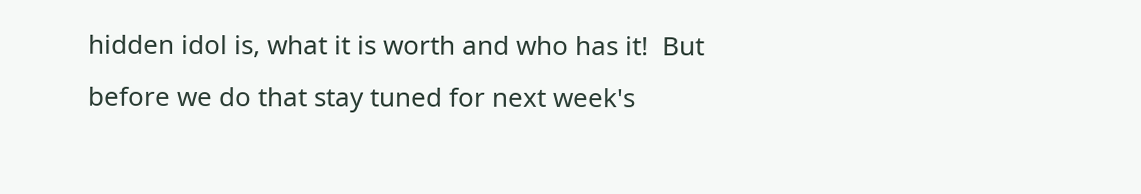hidden idol is, what it is worth and who has it!  But before we do that stay tuned for next week's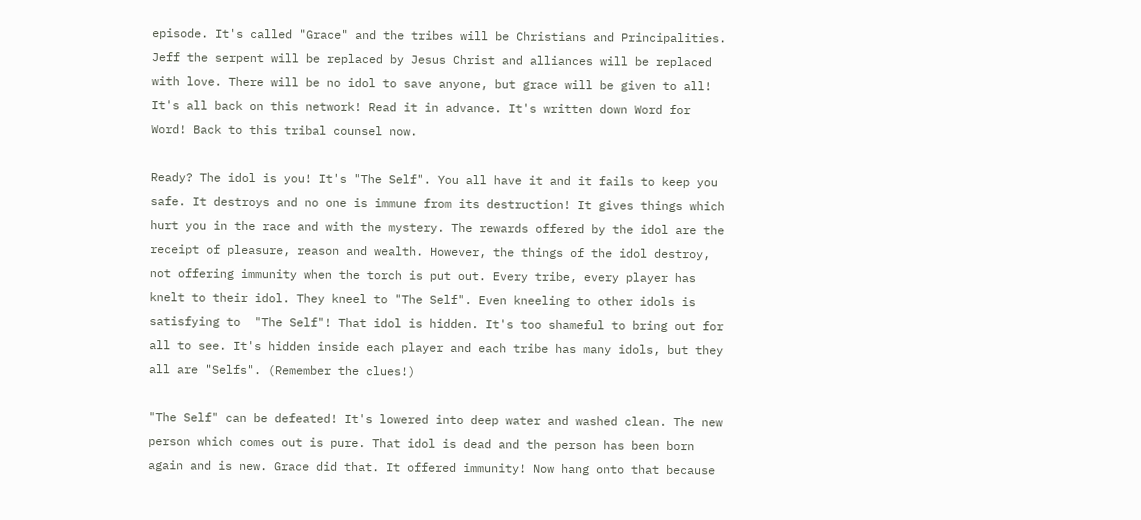episode. It's called "Grace" and the tribes will be Christians and Principalities. Jeff the serpent will be replaced by Jesus Christ and alliances will be replaced with love. There will be no idol to save anyone, but grace will be given to all! It's all back on this network! Read it in advance. It's written down Word for Word! Back to this tribal counsel now.

Ready? The idol is you! It's "The Self". You all have it and it fails to keep you safe. It destroys and no one is immune from its destruction! It gives things which hurt you in the race and with the mystery. The rewards offered by the idol are the receipt of pleasure, reason and wealth. However, the things of the idol destroy, not offering immunity when the torch is put out. Every tribe, every player has knelt to their idol. They kneel to "The Self". Even kneeling to other idols is satisfying to  "The Self"! That idol is hidden. It's too shameful to bring out for all to see. It's hidden inside each player and each tribe has many idols, but they all are "Selfs". (Remember the clues!)

"The Self" can be defeated! It's lowered into deep water and washed clean. The new person which comes out is pure. That idol is dead and the person has been born again and is new. Grace did that. It offered immunity! Now hang onto that because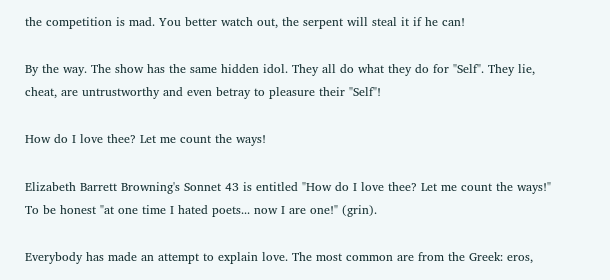the competition is mad. You better watch out, the serpent will steal it if he can!

By the way. The show has the same hidden idol. They all do what they do for "Self". They lie, cheat, are untrustworthy and even betray to pleasure their "Self"!

How do I love thee? Let me count the ways!

Elizabeth Barrett Browning's Sonnet 43 is entitled "How do I love thee? Let me count the ways!" To be honest "at one time I hated poets... now I are one!" (grin).

Everybody has made an attempt to explain love. The most common are from the Greek: eros,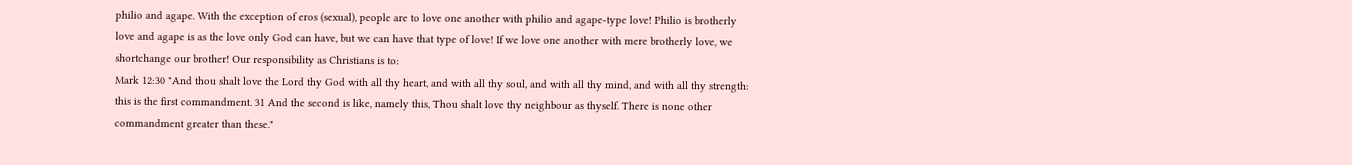philio and agape. With the exception of eros (sexual), people are to love one another with philio and agape-type love! Philio is brotherly love and agape is as the love only God can have, but we can have that type of love! If we love one another with mere brotherly love, we shortchange our brother! Our responsibility as Christians is to:
Mark 12:30 "And thou shalt love the Lord thy God with all thy heart, and with all thy soul, and with all thy mind, and with all thy strength: this is the first commandment. 31 And the second is like, namely this, Thou shalt love thy neighbour as thyself. There is none other commandment greater than these."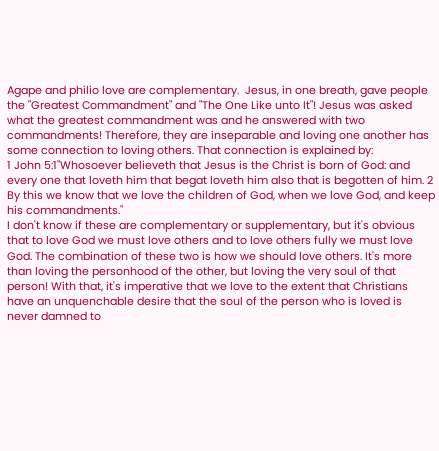Agape and philio love are complementary.  Jesus, in one breath, gave people the "Greatest Commandment" and "The One Like unto It"! Jesus was asked what the greatest commandment was and he answered with two commandments! Therefore, they are inseparable and loving one another has some connection to loving others. That connection is explained by:
1 John 5:1"Whosoever believeth that Jesus is the Christ is born of God: and every one that loveth him that begat loveth him also that is begotten of him. 2 By this we know that we love the children of God, when we love God, and keep his commandments."
I don't know if these are complementary or supplementary, but it's obvious that to love God we must love others and to love others fully we must love God. The combination of these two is how we should love others. It's more than loving the personhood of the other, but loving the very soul of that person! With that, it's imperative that we love to the extent that Christians have an unquenchable desire that the soul of the person who is loved is never damned to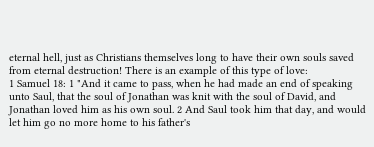eternal hell, just as Christians themselves long to have their own souls saved from eternal destruction! There is an example of this type of love:
1 Samuel 18: 1 "And it came to pass, when he had made an end of speaking unto Saul, that the soul of Jonathan was knit with the soul of David, and Jonathan loved him as his own soul. 2 And Saul took him that day, and would let him go no more home to his father's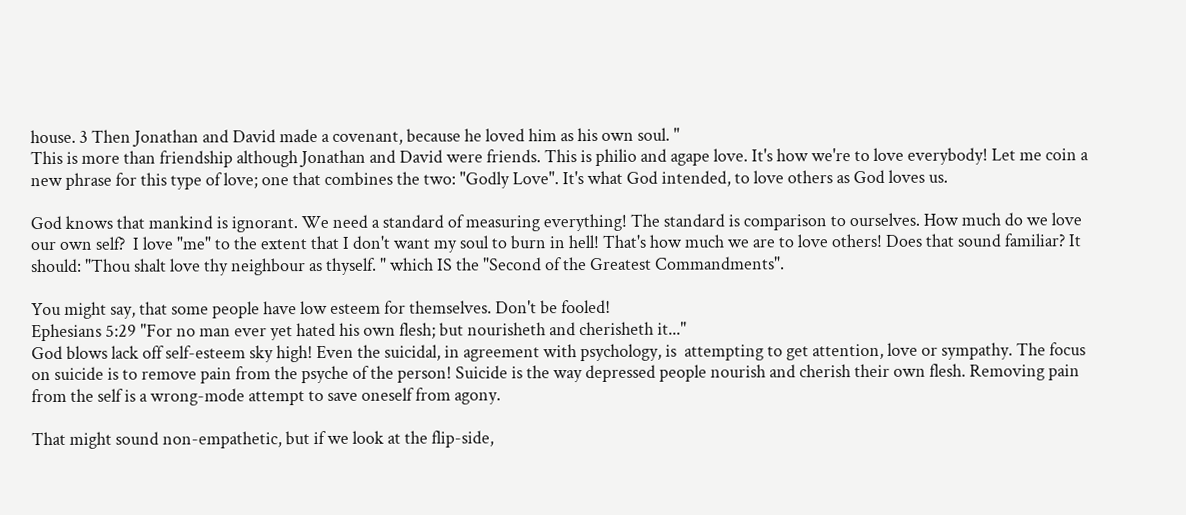house. 3 Then Jonathan and David made a covenant, because he loved him as his own soul. "
This is more than friendship although Jonathan and David were friends. This is philio and agape love. It's how we're to love everybody! Let me coin a new phrase for this type of love; one that combines the two: "Godly Love". It's what God intended, to love others as God loves us.

God knows that mankind is ignorant. We need a standard of measuring everything! The standard is comparison to ourselves. How much do we love our own self?  I love "me" to the extent that I don't want my soul to burn in hell! That's how much we are to love others! Does that sound familiar? It should: "Thou shalt love thy neighbour as thyself. " which IS the "Second of the Greatest Commandments".

You might say, that some people have low esteem for themselves. Don't be fooled!
Ephesians 5:29 "For no man ever yet hated his own flesh; but nourisheth and cherisheth it..."
God blows lack off self-esteem sky high! Even the suicidal, in agreement with psychology, is  attempting to get attention, love or sympathy. The focus on suicide is to remove pain from the psyche of the person! Suicide is the way depressed people nourish and cherish their own flesh. Removing pain from the self is a wrong-mode attempt to save oneself from agony.

That might sound non-empathetic, but if we look at the flip-side,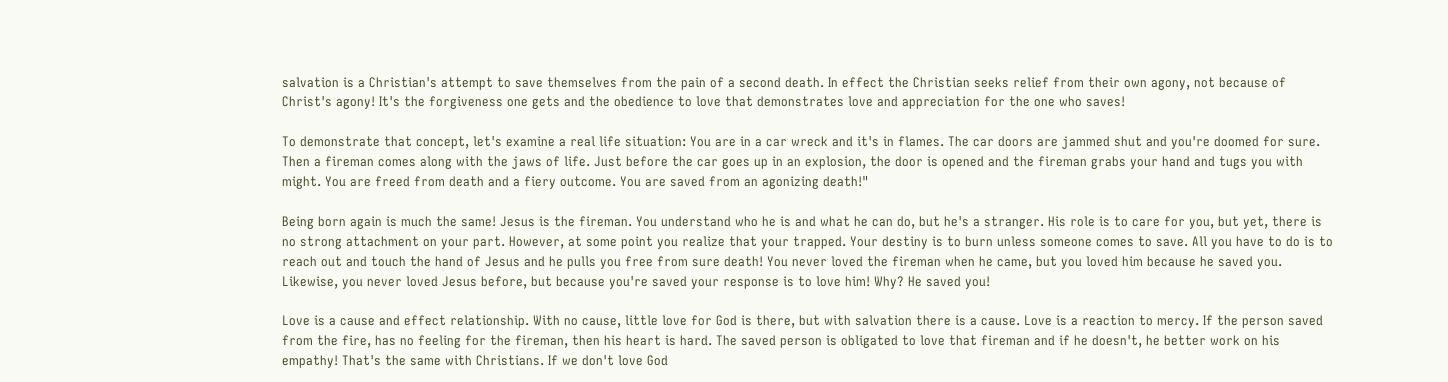salvation is a Christian's attempt to save themselves from the pain of a second death. In effect the Christian seeks relief from their own agony, not because of Christ's agony! It's the forgiveness one gets and the obedience to love that demonstrates love and appreciation for the one who saves!

To demonstrate that concept, let's examine a real life situation: You are in a car wreck and it's in flames. The car doors are jammed shut and you're doomed for sure. Then a fireman comes along with the jaws of life. Just before the car goes up in an explosion, the door is opened and the fireman grabs your hand and tugs you with might. You are freed from death and a fiery outcome. You are saved from an agonizing death!"

Being born again is much the same! Jesus is the fireman. You understand who he is and what he can do, but he's a stranger. His role is to care for you, but yet, there is no strong attachment on your part. However, at some point you realize that your trapped. Your destiny is to burn unless someone comes to save. All you have to do is to reach out and touch the hand of Jesus and he pulls you free from sure death! You never loved the fireman when he came, but you loved him because he saved you. Likewise, you never loved Jesus before, but because you're saved your response is to love him! Why? He saved you!

Love is a cause and effect relationship. With no cause, little love for God is there, but with salvation there is a cause. Love is a reaction to mercy. If the person saved from the fire, has no feeling for the fireman, then his heart is hard. The saved person is obligated to love that fireman and if he doesn't, he better work on his empathy! That's the same with Christians. If we don't love God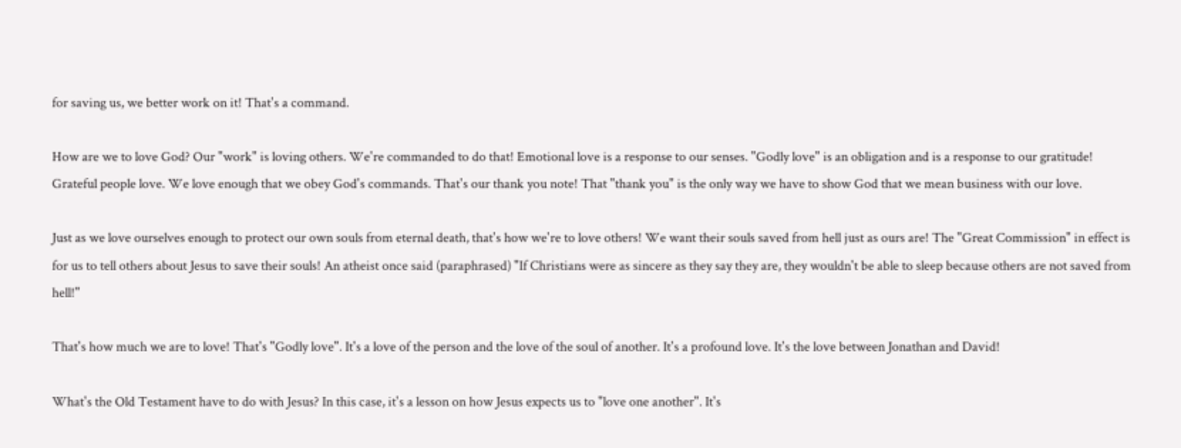for saving us, we better work on it! That's a command.

How are we to love God? Our "work" is loving others. We're commanded to do that! Emotional love is a response to our senses. "Godly love" is an obligation and is a response to our gratitude! Grateful people love. We love enough that we obey God's commands. That's our thank you note! That "thank you" is the only way we have to show God that we mean business with our love.

Just as we love ourselves enough to protect our own souls from eternal death, that's how we're to love others! We want their souls saved from hell just as ours are! The "Great Commission" in effect is for us to tell others about Jesus to save their souls! An atheist once said (paraphrased) "If Christians were as sincere as they say they are, they wouldn't be able to sleep because others are not saved from hell!"

That's how much we are to love! That's "Godly love". It's a love of the person and the love of the soul of another. It's a profound love. It's the love between Jonathan and David!

What's the Old Testament have to do with Jesus? In this case, it's a lesson on how Jesus expects us to "love one another". It's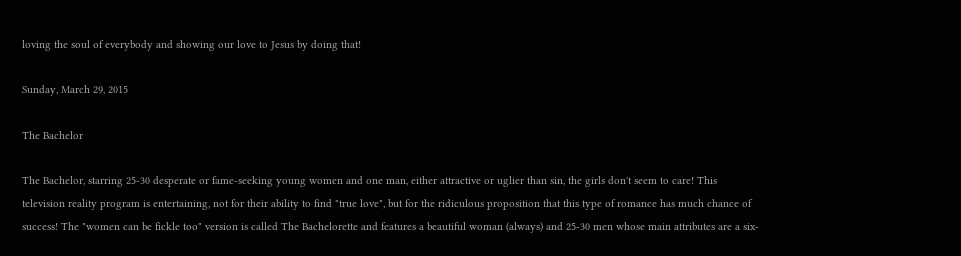loving the soul of everybody and showing our love to Jesus by doing that!

Sunday, March 29, 2015

The Bachelor

The Bachelor, starring 25-30 desperate or fame-seeking young women and one man, either attractive or uglier than sin, the girls don't seem to care! This television reality program is entertaining, not for their ability to find "true love", but for the ridiculous proposition that this type of romance has much chance of success! The "women can be fickle too" version is called The Bachelorette and features a beautiful woman (always) and 25-30 men whose main attributes are a six-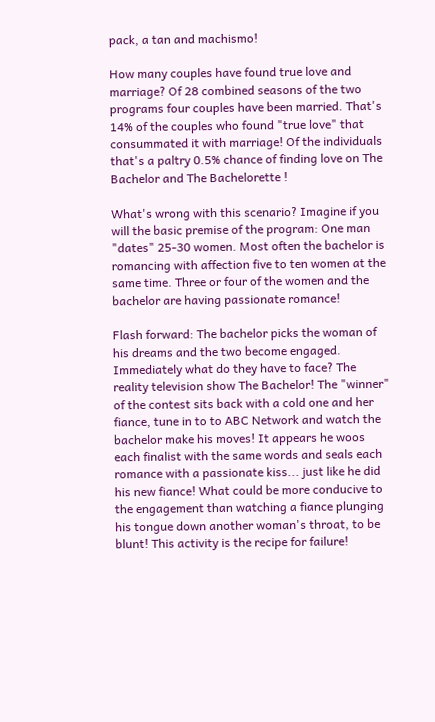pack, a tan and machismo!

How many couples have found true love and marriage? Of 28 combined seasons of the two programs four couples have been married. That's 14% of the couples who found "true love" that consummated it with marriage! Of the individuals that's a paltry 0.5% chance of finding love on The Bachelor and The Bachelorette !

What's wrong with this scenario? Imagine if you will the basic premise of the program: One man "dates" 25-30 women. Most often the bachelor is romancing with affection five to ten women at the same time. Three or four of the women and the bachelor are having passionate romance!

Flash forward: The bachelor picks the woman of his dreams and the two become engaged. Immediately what do they have to face? The reality television show The Bachelor! The "winner" of the contest sits back with a cold one and her fiance, tune in to to ABC Network and watch the bachelor make his moves! It appears he woos each finalist with the same words and seals each romance with a passionate kiss... just like he did his new fiance! What could be more conducive to the engagement than watching a fiance plunging his tongue down another woman's throat, to be blunt! This activity is the recipe for failure!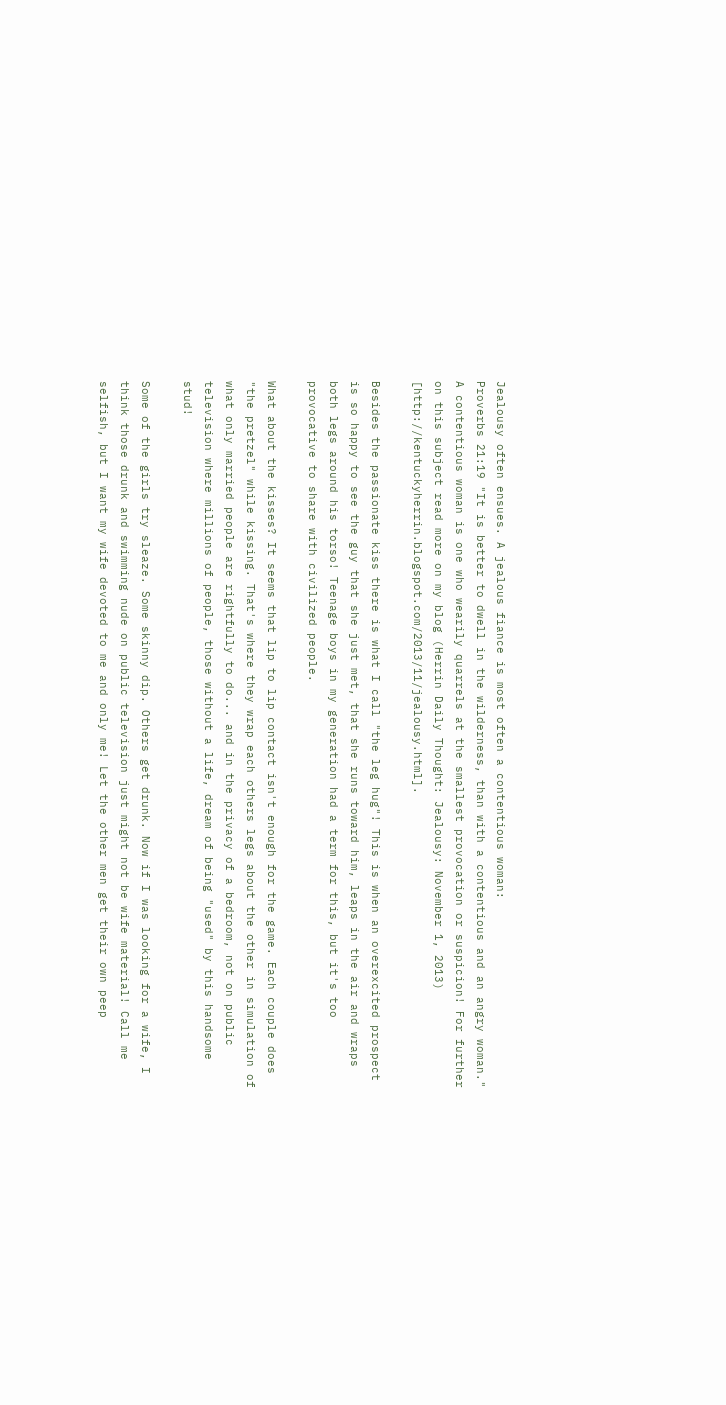Jealousy often ensues. A jealous fiance is most often a contentious woman:
Proverbs 21:19 "It is better to dwell in the wilderness, than with a contentious and an angry woman."
A contentious woman is one who wearily quarrels at the smallest provocation or suspicion! For further on this subject read more on my blog (Herrin Daily Thought: Jealousy: November 1, 2013) [http://kentuckyherrin.blogspot.com/2013/11/jealousy.html].

Besides the passionate kiss there is what I call "the leg hug"! This is when an overexcited prospect is so happy to see the guy that she just met, that she runs toward him, leaps in the air and wraps both legs around his torso! Teenage boys in my generation had a term for this, but it's too provocative to share with civilized people.

What about the kisses? It seems that lip to lip contact isn't enough for the game. Each couple does "the pretzel" while kissing. That's where they wrap each others legs about the other in simulation of  what only married people are rightfully to do... and in the privacy of a bedroom, not on public television where millions of people, those without a life, dream of being "used" by this handsome stud!

Some of the girls try sleaze. Some skinny dip. Others get drunk. Now if I was looking for a wife, I think those drunk and swimming nude on public television just might not be wife material! Call me selfish, but I want my wife devoted to me and only me! Let the other men get their own peep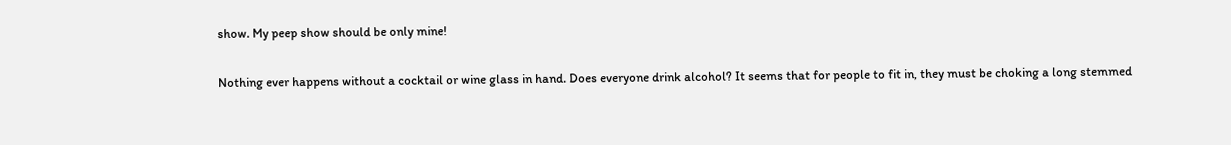show. My peep show should be only mine!

Nothing ever happens without a cocktail or wine glass in hand. Does everyone drink alcohol? It seems that for people to fit in, they must be choking a long stemmed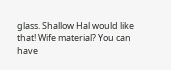glass. Shallow Hal would like that! Wife material? You can have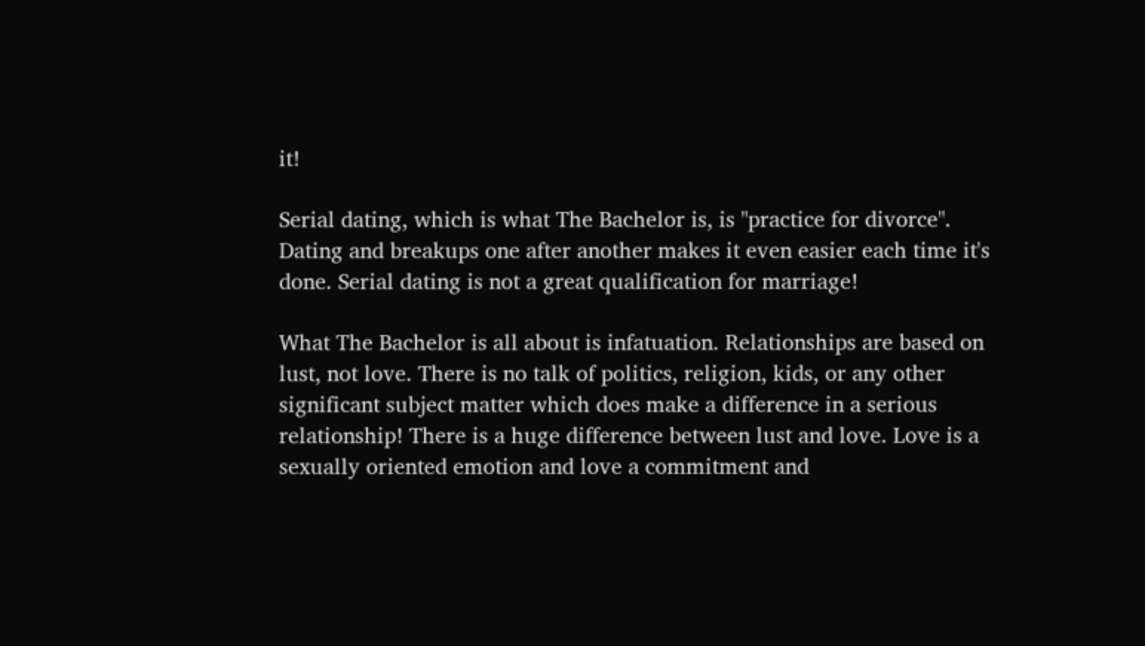it!

Serial dating, which is what The Bachelor is, is "practice for divorce". Dating and breakups one after another makes it even easier each time it's done. Serial dating is not a great qualification for marriage!

What The Bachelor is all about is infatuation. Relationships are based on lust, not love. There is no talk of politics, religion, kids, or any other significant subject matter which does make a difference in a serious relationship! There is a huge difference between lust and love. Love is a sexually oriented emotion and love a commitment and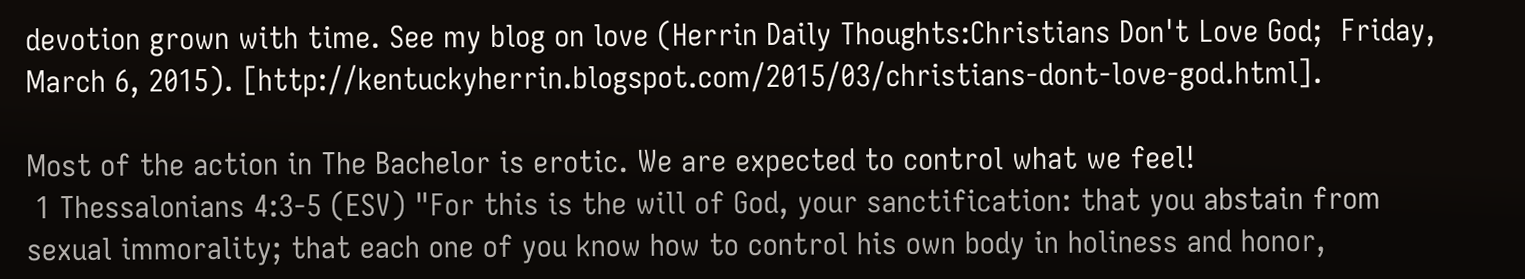devotion grown with time. See my blog on love (Herrin Daily Thoughts:Christians Don't Love God;  Friday, March 6, 2015). [http://kentuckyherrin.blogspot.com/2015/03/christians-dont-love-god.html].

Most of the action in The Bachelor is erotic. We are expected to control what we feel!
 1 Thessalonians 4:3-5 (ESV) "For this is the will of God, your sanctification: that you abstain from sexual immorality; that each one of you know how to control his own body in holiness and honor,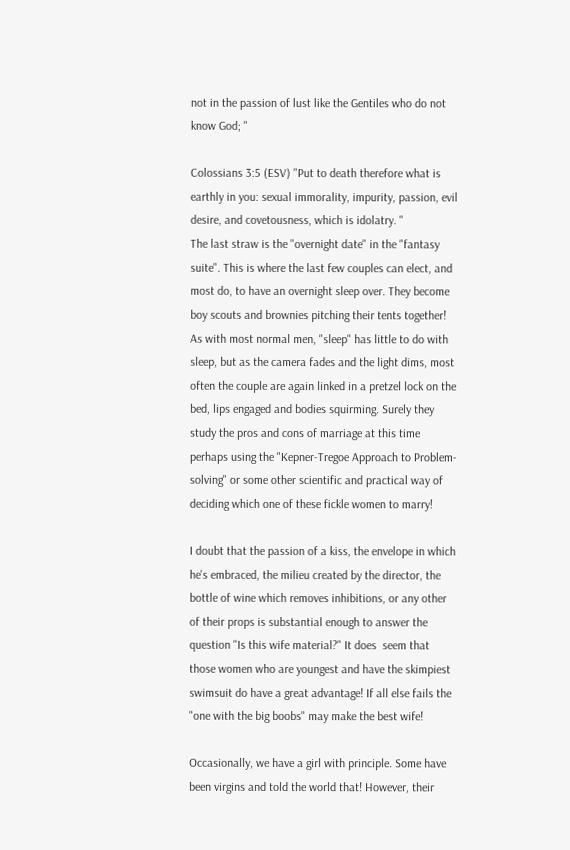not in the passion of lust like the Gentiles who do not know God; "

Colossians 3:5 (ESV) "Put to death therefore what is earthly in you: sexual immorality, impurity, passion, evil desire, and covetousness, which is idolatry. "
The last straw is the "overnight date" in the "fantasy suite". This is where the last few couples can elect, and most do, to have an overnight sleep over. They become boy scouts and brownies pitching their tents together! As with most normal men, "sleep" has little to do with sleep, but as the camera fades and the light dims, most often the couple are again linked in a pretzel lock on the bed, lips engaged and bodies squirming. Surely they study the pros and cons of marriage at this time perhaps using the "Kepner-Tregoe Approach to Problem-solving" or some other scientific and practical way of deciding which one of these fickle women to marry!

I doubt that the passion of a kiss, the envelope in which he's embraced, the milieu created by the director, the bottle of wine which removes inhibitions, or any other of their props is substantial enough to answer the question "Is this wife material?" It does  seem that those women who are youngest and have the skimpiest swimsuit do have a great advantage! If all else fails the "one with the big boobs" may make the best wife!

Occasionally, we have a girl with principle. Some have been virgins and told the world that! However, their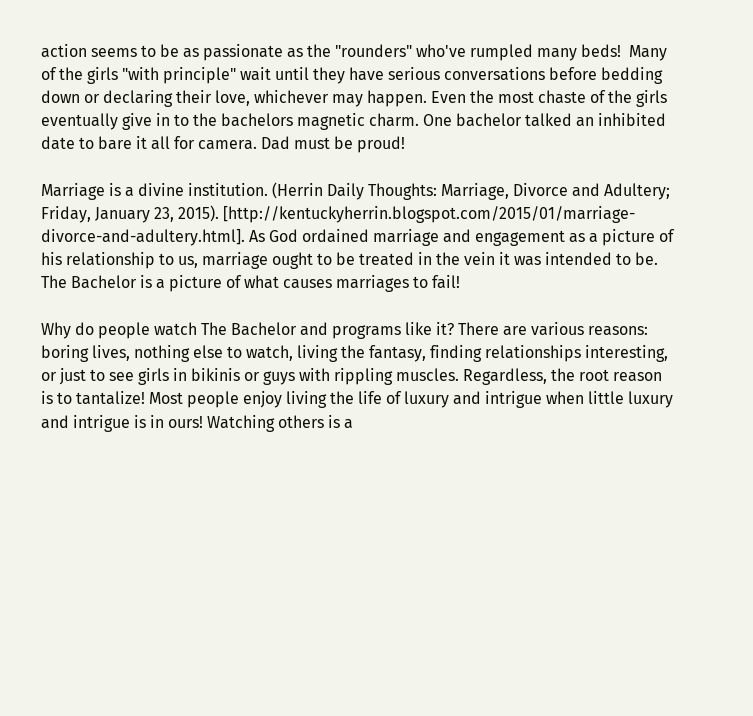action seems to be as passionate as the "rounders" who've rumpled many beds!  Many of the girls "with principle" wait until they have serious conversations before bedding down or declaring their love, whichever may happen. Even the most chaste of the girls eventually give in to the bachelors magnetic charm. One bachelor talked an inhibited date to bare it all for camera. Dad must be proud!

Marriage is a divine institution. (Herrin Daily Thoughts: Marriage, Divorce and Adultery;  Friday, January 23, 2015). [http://kentuckyherrin.blogspot.com/2015/01/marriage-divorce-and-adultery.html]. As God ordained marriage and engagement as a picture of his relationship to us, marriage ought to be treated in the vein it was intended to be. The Bachelor is a picture of what causes marriages to fail!

Why do people watch The Bachelor and programs like it? There are various reasons: boring lives, nothing else to watch, living the fantasy, finding relationships interesting, or just to see girls in bikinis or guys with rippling muscles. Regardless, the root reason is to tantalize! Most people enjoy living the life of luxury and intrigue when little luxury and intrigue is in ours! Watching others is a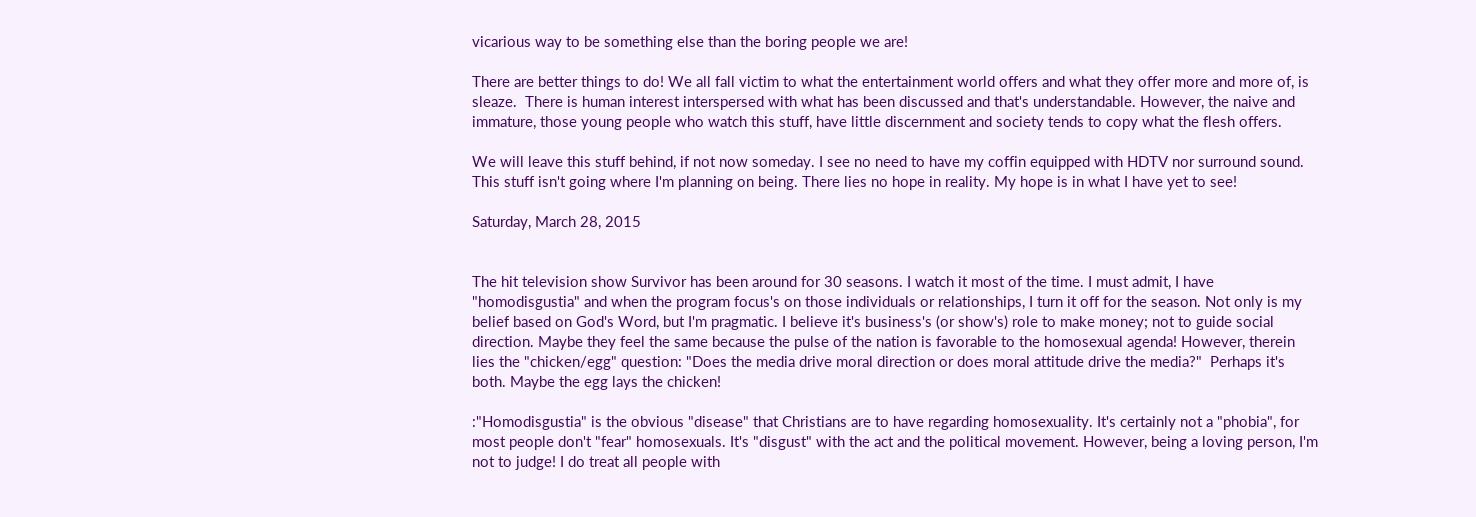vicarious way to be something else than the boring people we are!

There are better things to do! We all fall victim to what the entertainment world offers and what they offer more and more of, is sleaze.  There is human interest interspersed with what has been discussed and that's understandable. However, the naive and immature, those young people who watch this stuff, have little discernment and society tends to copy what the flesh offers.

We will leave this stuff behind, if not now someday. I see no need to have my coffin equipped with HDTV nor surround sound. This stuff isn't going where I'm planning on being. There lies no hope in reality. My hope is in what I have yet to see!

Saturday, March 28, 2015


The hit television show Survivor has been around for 30 seasons. I watch it most of the time. I must admit, I have "homodisgustia" and when the program focus's on those individuals or relationships, I turn it off for the season. Not only is my belief based on God's Word, but I'm pragmatic. I believe it's business's (or show's) role to make money; not to guide social direction. Maybe they feel the same because the pulse of the nation is favorable to the homosexual agenda! However, therein lies the "chicken/egg" question: "Does the media drive moral direction or does moral attitude drive the media?"  Perhaps it's both. Maybe the egg lays the chicken!

:"Homodisgustia" is the obvious "disease" that Christians are to have regarding homosexuality. It's certainly not a "phobia", for most people don't "fear" homosexuals. It's "disgust" with the act and the political movement. However, being a loving person, I'm not to judge! I do treat all people with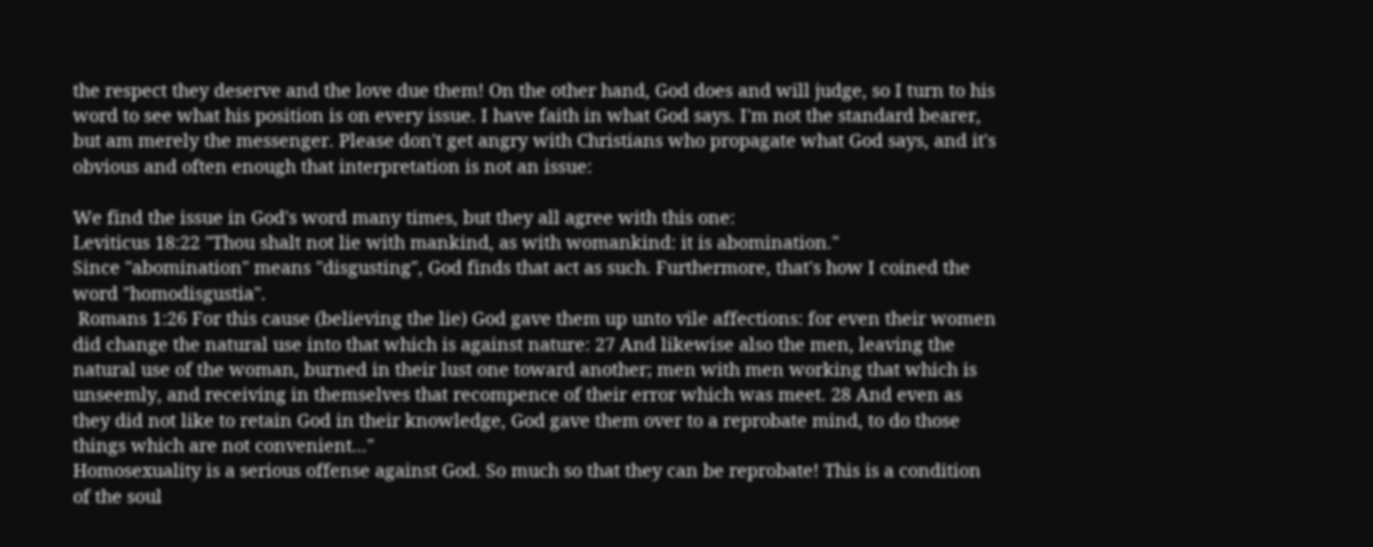the respect they deserve and the love due them! On the other hand, God does and will judge, so I turn to his word to see what his position is on every issue. I have faith in what God says. I'm not the standard bearer, but am merely the messenger. Please don't get angry with Christians who propagate what God says, and it's obvious and often enough that interpretation is not an issue:

We find the issue in God's word many times, but they all agree with this one:
Leviticus 18:22 "Thou shalt not lie with mankind, as with womankind: it is abomination."
Since "abomination" means "disgusting", God finds that act as such. Furthermore, that's how I coined the word "homodisgustia".
 Romans 1:26 For this cause (believing the lie) God gave them up unto vile affections: for even their women did change the natural use into that which is against nature: 27 And likewise also the men, leaving the natural use of the woman, burned in their lust one toward another; men with men working that which is unseemly, and receiving in themselves that recompence of their error which was meet. 28 And even as they did not like to retain God in their knowledge, God gave them over to a reprobate mind, to do those things which are not convenient..."
Homosexuality is a serious offense against God. So much so that they can be reprobate! This is a condition of the soul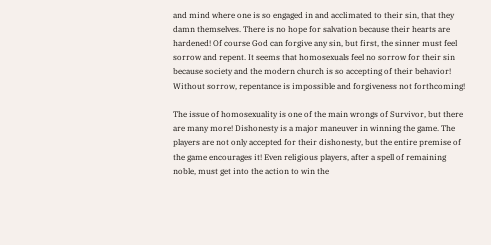and mind where one is so engaged in and acclimated to their sin, that they damn themselves. There is no hope for salvation because their hearts are hardened! Of course God can forgive any sin, but first, the sinner must feel sorrow and repent. It seems that homosexuals feel no sorrow for their sin because society and the modern church is so accepting of their behavior! Without sorrow, repentance is impossible and forgiveness not forthcoming!

The issue of homosexuality is one of the main wrongs of Survivor, but there are many more! Dishonesty is a major maneuver in winning the game. The players are not only accepted for their dishonesty, but the entire premise of the game encourages it! Even religious players, after a spell of remaining noble, must get into the action to win the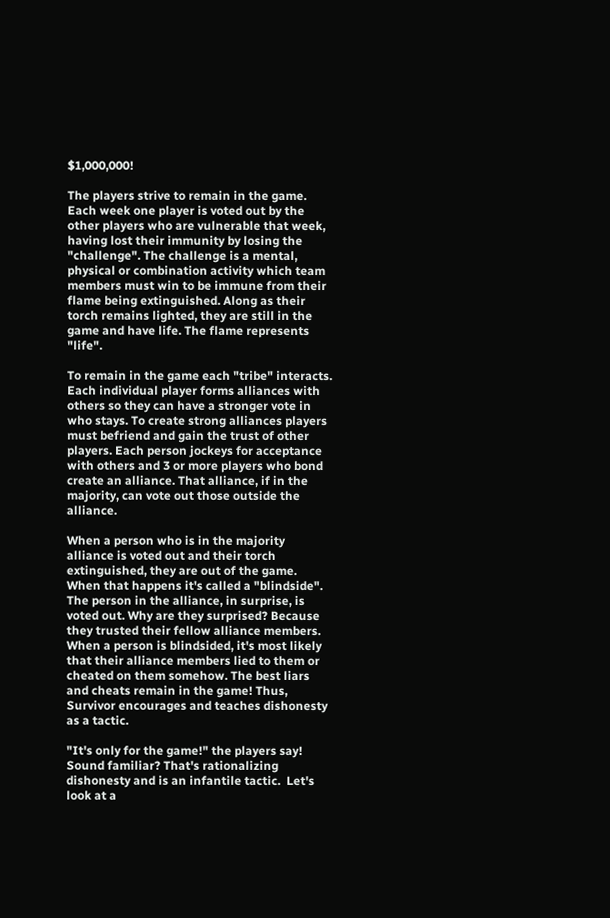$1,000,000!

The players strive to remain in the game. Each week one player is voted out by the other players who are vulnerable that week, having lost their immunity by losing the "challenge". The challenge is a mental, physical or combination activity which team members must win to be immune from their flame being extinguished. Along as their torch remains lighted, they are still in the game and have life. The flame represents "life".

To remain in the game each "tribe" interacts. Each individual player forms alliances with others so they can have a stronger vote in who stays. To create strong alliances players must befriend and gain the trust of other players. Each person jockeys for acceptance with others and 3 or more players who bond create an alliance. That alliance, if in the majority, can vote out those outside the alliance.

When a person who is in the majority alliance is voted out and their torch extinguished, they are out of the game.  When that happens it's called a "blindside". The person in the alliance, in surprise, is voted out. Why are they surprised? Because they trusted their fellow alliance members. When a person is blindsided, it's most likely that their alliance members lied to them or cheated on them somehow. The best liars and cheats remain in the game! Thus, Survivor encourages and teaches dishonesty as a tactic.

"It's only for the game!" the players say! Sound familiar? That's rationalizing dishonesty and is an infantile tactic.  Let's look at a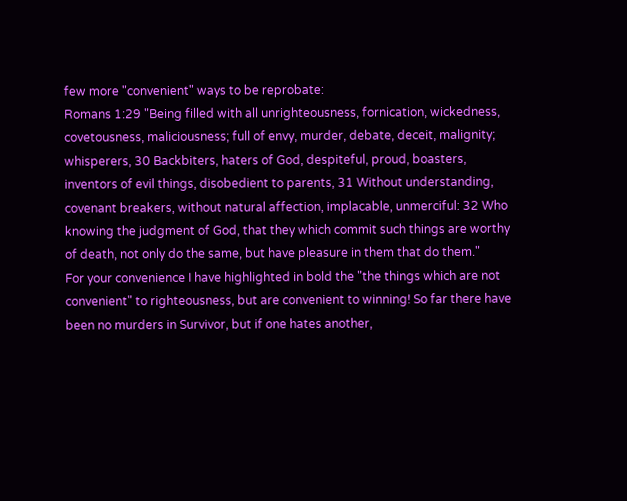few more "convenient" ways to be reprobate:
Romans 1:29 "Being filled with all unrighteousness, fornication, wickedness, covetousness, maliciousness; full of envy, murder, debate, deceit, malignity; whisperers, 30 Backbiters, haters of God, despiteful, proud, boasters, inventors of evil things, disobedient to parents, 31 Without understanding, covenant breakers, without natural affection, implacable, unmerciful: 32 Who knowing the judgment of God, that they which commit such things are worthy of death, not only do the same, but have pleasure in them that do them."
For your convenience I have highlighted in bold the "the things which are not convenient" to righteousness, but are convenient to winning! So far there have been no murders in Survivor, but if one hates another,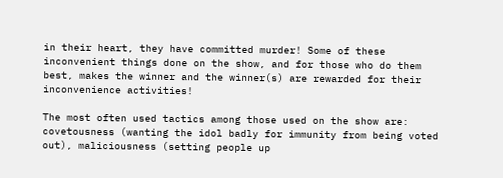in their heart, they have committed murder! Some of these inconvenient things done on the show, and for those who do them best, makes the winner and the winner(s) are rewarded for their inconvenience activities!

The most often used tactics among those used on the show are: covetousness (wanting the idol badly for immunity from being voted out), maliciousness (setting people up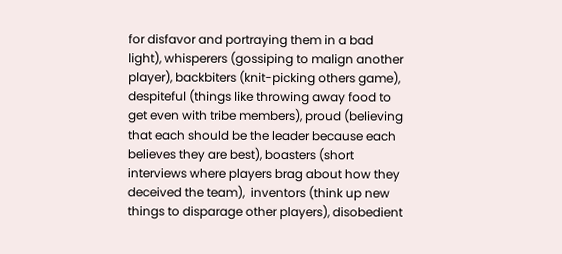for disfavor and portraying them in a bad light), whisperers (gossiping to malign another player), backbiters (knit-picking others game), despiteful (things like throwing away food to get even with tribe members), proud (believing that each should be the leader because each believes they are best), boasters (short interviews where players brag about how they deceived the team),  inventors (think up new things to disparage other players), disobedient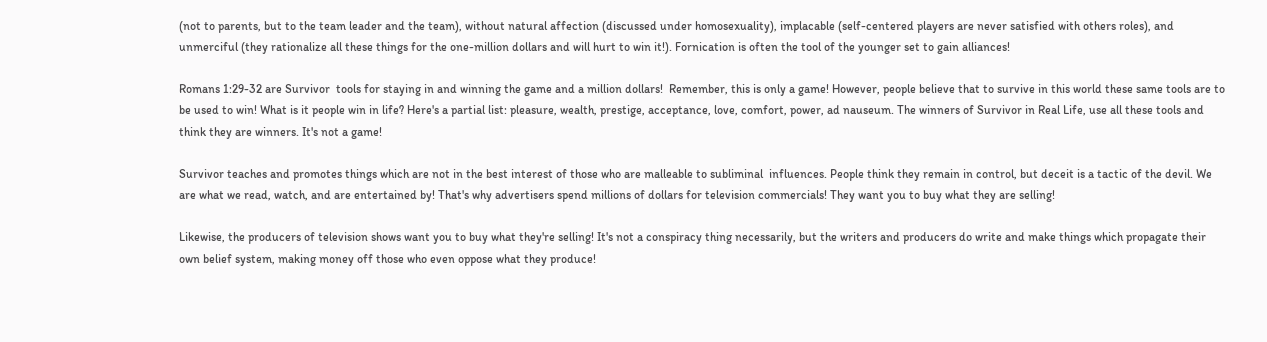(not to parents, but to the team leader and the team), without natural affection (discussed under homosexuality), implacable (self-centered players are never satisfied with others roles), and unmerciful (they rationalize all these things for the one-million dollars and will hurt to win it!). Fornication is often the tool of the younger set to gain alliances!

Romans 1:29-32 are Survivor  tools for staying in and winning the game and a million dollars!  Remember, this is only a game! However, people believe that to survive in this world these same tools are to be used to win! What is it people win in life? Here's a partial list: pleasure, wealth, prestige, acceptance, love, comfort, power, ad nauseum. The winners of Survivor in Real Life, use all these tools and think they are winners. It's not a game!

Survivor teaches and promotes things which are not in the best interest of those who are malleable to subliminal  influences. People think they remain in control, but deceit is a tactic of the devil. We are what we read, watch, and are entertained by! That's why advertisers spend millions of dollars for television commercials! They want you to buy what they are selling!

Likewise, the producers of television shows want you to buy what they're selling! It's not a conspiracy thing necessarily, but the writers and producers do write and make things which propagate their own belief system, making money off those who even oppose what they produce!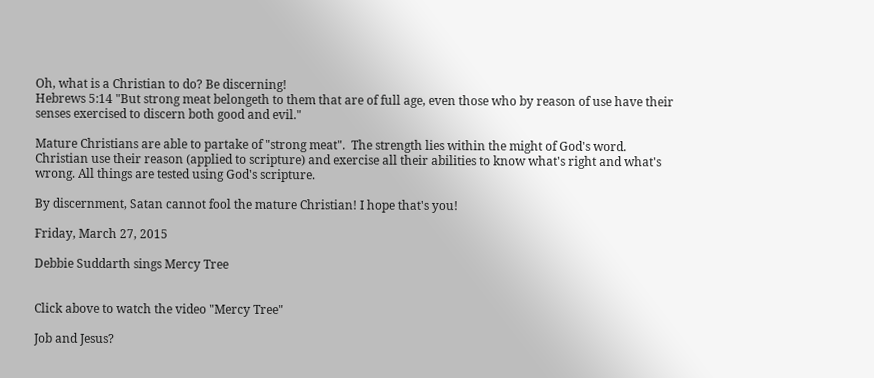Oh, what is a Christian to do? Be discerning!
Hebrews 5:14 "But strong meat belongeth to them that are of full age, even those who by reason of use have their senses exercised to discern both good and evil."

Mature Christians are able to partake of "strong meat".  The strength lies within the might of God's word. Christian use their reason (applied to scripture) and exercise all their abilities to know what's right and what's wrong. All things are tested using God's scripture.

By discernment, Satan cannot fool the mature Christian! I hope that's you!

Friday, March 27, 2015

Debbie Suddarth sings Mercy Tree


Click above to watch the video "Mercy Tree"

Job and Jesus?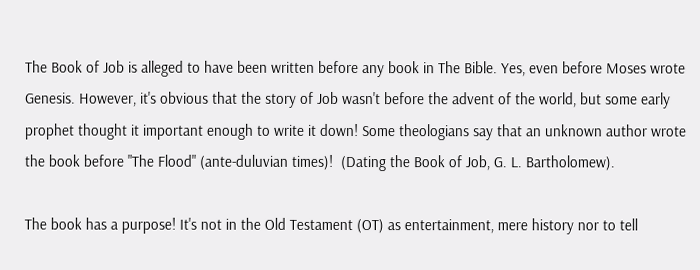The Book of Job is alleged to have been written before any book in The Bible. Yes, even before Moses wrote Genesis. However, it's obvious that the story of Job wasn't before the advent of the world, but some early prophet thought it important enough to write it down! Some theologians say that an unknown author wrote the book before "The Flood" (ante-duluvian times)!  (Dating the Book of Job, G. L. Bartholomew).

The book has a purpose! It's not in the Old Testament (OT) as entertainment, mere history nor to tell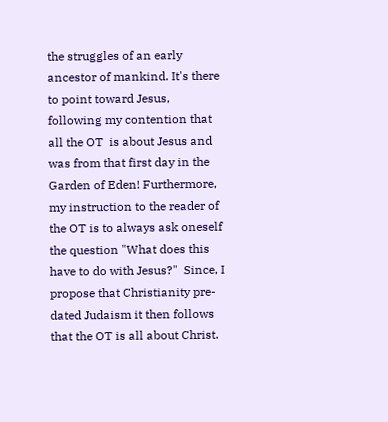the struggles of an early ancestor of mankind. It's there to point toward Jesus, following my contention that all the OT  is about Jesus and was from that first day in the Garden of Eden! Furthermore, my instruction to the reader of the OT is to always ask oneself the question "What does this have to do with Jesus?"  Since, I propose that Christianity pre-dated Judaism it then follows that the OT is all about Christ.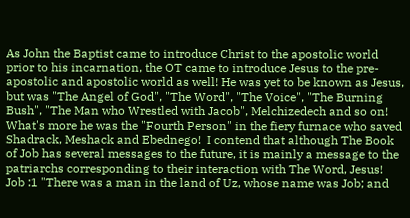As John the Baptist came to introduce Christ to the apostolic world prior to his incarnation, the OT came to introduce Jesus to the pre-apostolic and apostolic world as well! He was yet to be known as Jesus, but was "The Angel of God", "The Word", "The Voice", "The Burning Bush", "The Man who Wrestled with Jacob", Melchizedech and so on! What's more he was the "Fourth Person" in the fiery furnace who saved Shadrack, Meshack and Ebednego!  I contend that although The Book of Job has several messages to the future, it is mainly a message to the patriarchs corresponding to their interaction with The Word, Jesus!
Job :1 "There was a man in the land of Uz, whose name was Job; and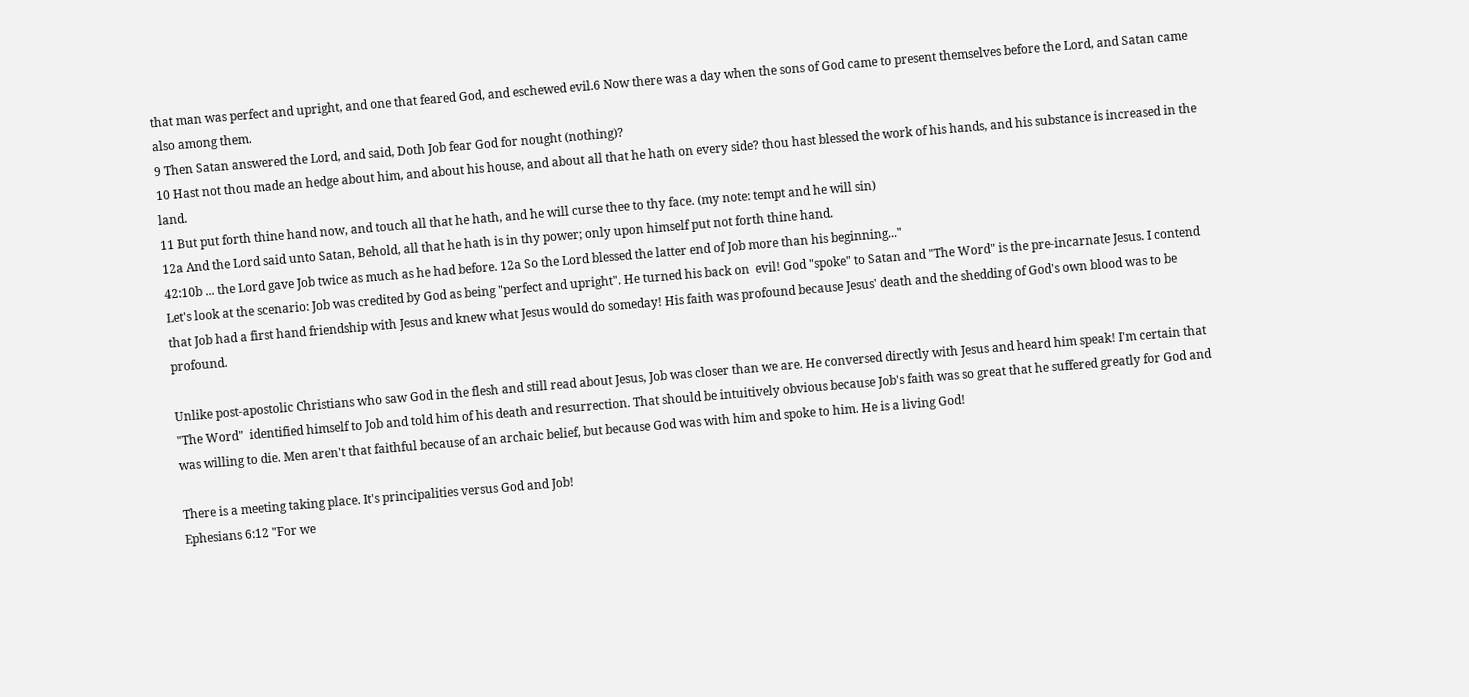that man was perfect and upright, and one that feared God, and eschewed evil.6 Now there was a day when the sons of God came to present themselves before the Lord, and Satan came also among them.
9 Then Satan answered the Lord, and said, Doth Job fear God for nought (nothing)?
10 Hast not thou made an hedge about him, and about his house, and about all that he hath on every side? thou hast blessed the work of his hands, and his substance is increased in the land.
11 But put forth thine hand now, and touch all that he hath, and he will curse thee to thy face. (my note: tempt and he will sin)
12a And the Lord said unto Satan, Behold, all that he hath is in thy power; only upon himself put not forth thine hand.
42:10b ... the Lord gave Job twice as much as he had before. 12a So the Lord blessed the latter end of Job more than his beginning..."
Let's look at the scenario: Job was credited by God as being "perfect and upright". He turned his back on  evil! God "spoke" to Satan and "The Word" is the pre-incarnate Jesus. I contend that Job had a first hand friendship with Jesus and knew what Jesus would do someday! His faith was profound because Jesus' death and the shedding of God's own blood was to be profound.

Unlike post-apostolic Christians who saw God in the flesh and still read about Jesus, Job was closer than we are. He conversed directly with Jesus and heard him speak! I'm certain that "The Word"  identified himself to Job and told him of his death and resurrection. That should be intuitively obvious because Job's faith was so great that he suffered greatly for God and was willing to die. Men aren't that faithful because of an archaic belief, but because God was with him and spoke to him. He is a living God!

There is a meeting taking place. It's principalities versus God and Job!
Ephesians 6:12 "For we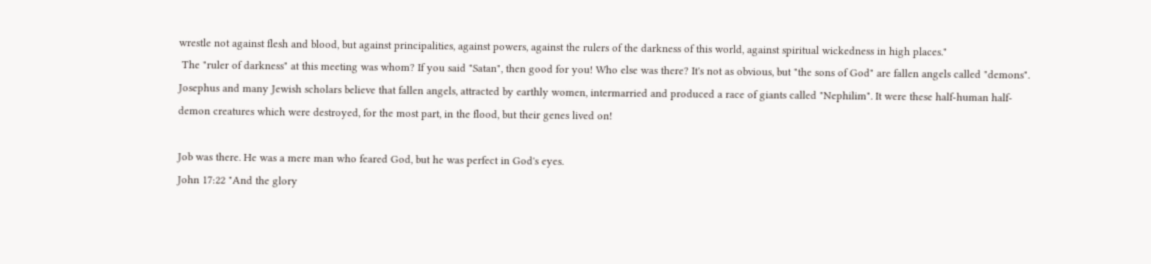wrestle not against flesh and blood, but against principalities, against powers, against the rulers of the darkness of this world, against spiritual wickedness in high places."
 The "ruler of darkness" at this meeting was whom? If you said "Satan", then good for you! Who else was there? It's not as obvious, but "the sons of God" are fallen angels called "demons". Josephus and many Jewish scholars believe that fallen angels, attracted by earthly women, intermarried and produced a race of giants called "Nephilim". It were these half-human half-demon creatures which were destroyed, for the most part, in the flood, but their genes lived on!

Job was there. He was a mere man who feared God, but he was perfect in God's eyes.
John 17:22 "And the glory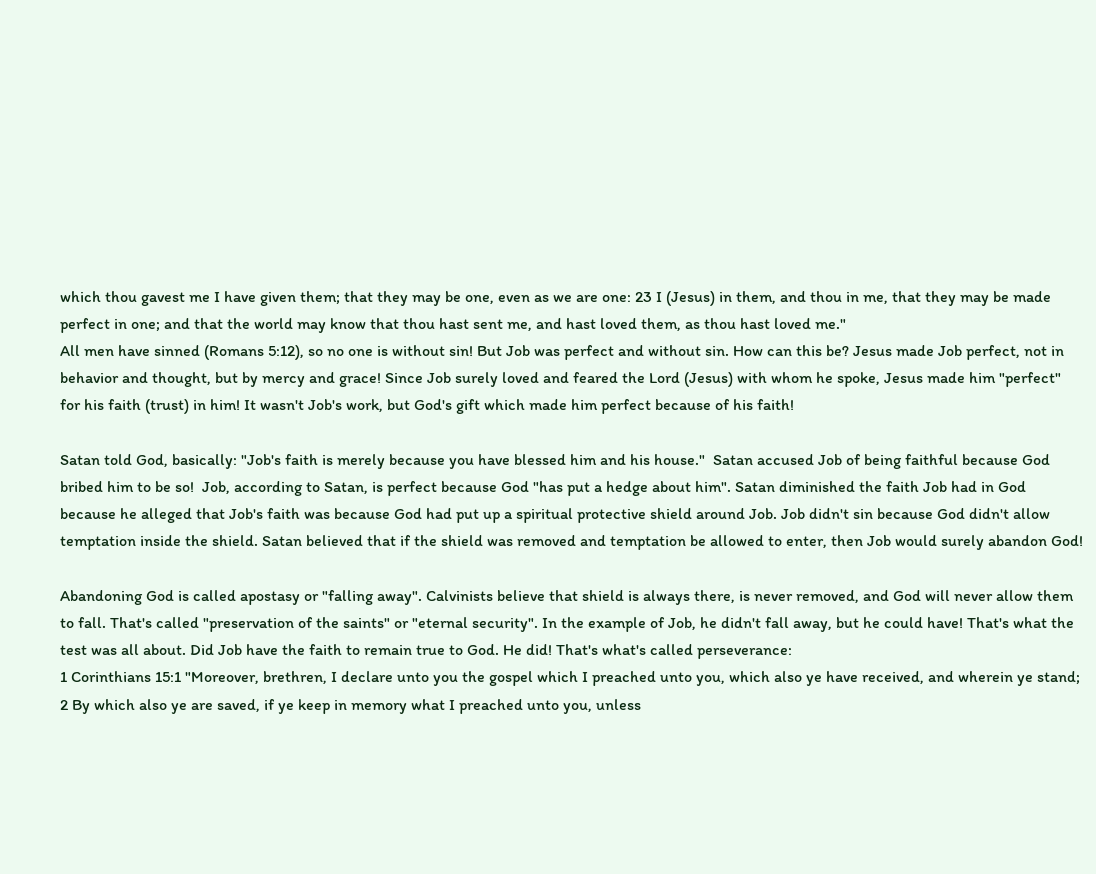which thou gavest me I have given them; that they may be one, even as we are one: 23 I (Jesus) in them, and thou in me, that they may be made perfect in one; and that the world may know that thou hast sent me, and hast loved them, as thou hast loved me."
All men have sinned (Romans 5:12), so no one is without sin! But Job was perfect and without sin. How can this be? Jesus made Job perfect, not in behavior and thought, but by mercy and grace! Since Job surely loved and feared the Lord (Jesus) with whom he spoke, Jesus made him "perfect" for his faith (trust) in him! It wasn't Job's work, but God's gift which made him perfect because of his faith!

Satan told God, basically: "Job's faith is merely because you have blessed him and his house."  Satan accused Job of being faithful because God bribed him to be so!  Job, according to Satan, is perfect because God "has put a hedge about him". Satan diminished the faith Job had in God  because he alleged that Job's faith was because God had put up a spiritual protective shield around Job. Job didn't sin because God didn't allow temptation inside the shield. Satan believed that if the shield was removed and temptation be allowed to enter, then Job would surely abandon God!

Abandoning God is called apostasy or "falling away". Calvinists believe that shield is always there, is never removed, and God will never allow them to fall. That's called "preservation of the saints" or "eternal security". In the example of Job, he didn't fall away, but he could have! That's what the test was all about. Did Job have the faith to remain true to God. He did! That's what's called perseverance:
1 Corinthians 15:1 "Moreover, brethren, I declare unto you the gospel which I preached unto you, which also ye have received, and wherein ye stand; 2 By which also ye are saved, if ye keep in memory what I preached unto you, unless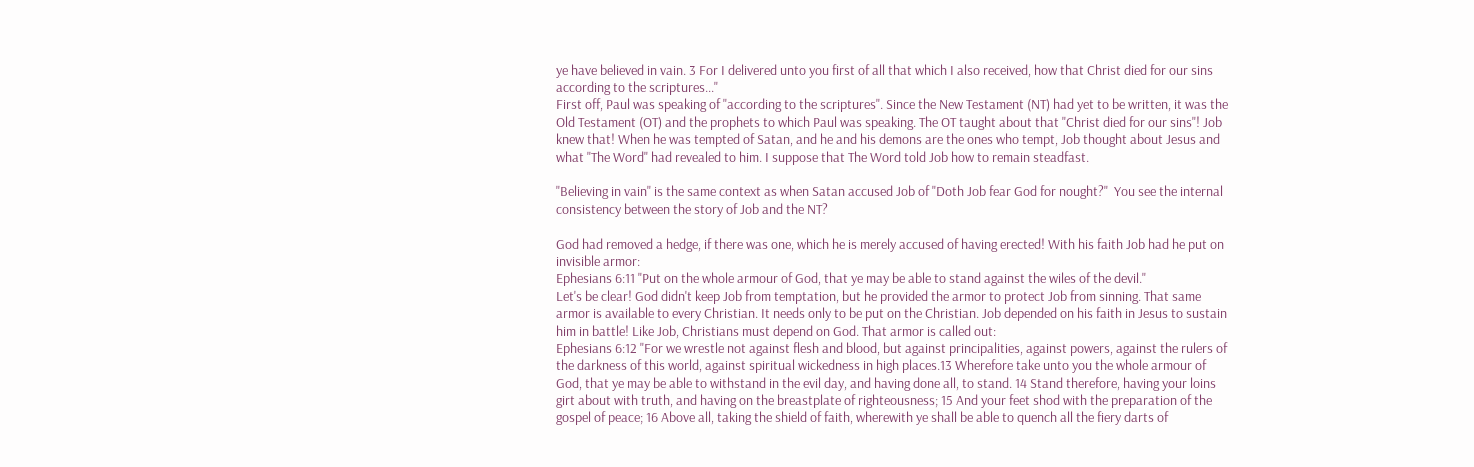ye have believed in vain. 3 For I delivered unto you first of all that which I also received, how that Christ died for our sins according to the scriptures..."
First off, Paul was speaking of "according to the scriptures". Since the New Testament (NT) had yet to be written, it was the Old Testament (OT) and the prophets to which Paul was speaking. The OT taught about that "Christ died for our sins"! Job knew that! When he was tempted of Satan, and he and his demons are the ones who tempt, Job thought about Jesus and what "The Word" had revealed to him. I suppose that The Word told Job how to remain steadfast.

"Believing in vain" is the same context as when Satan accused Job of "Doth Job fear God for nought?"  You see the internal consistency between the story of Job and the NT?

God had removed a hedge, if there was one, which he is merely accused of having erected! With his faith Job had he put on invisible armor:
Ephesians 6:11 "Put on the whole armour of God, that ye may be able to stand against the wiles of the devil."
Let's be clear! God didn't keep Job from temptation, but he provided the armor to protect Job from sinning. That same armor is available to every Christian. It needs only to be put on the Christian. Job depended on his faith in Jesus to sustain him in battle! Like Job, Christians must depend on God. That armor is called out:
Ephesians 6:12 "For we wrestle not against flesh and blood, but against principalities, against powers, against the rulers of the darkness of this world, against spiritual wickedness in high places.13 Wherefore take unto you the whole armour of God, that ye may be able to withstand in the evil day, and having done all, to stand. 14 Stand therefore, having your loins girt about with truth, and having on the breastplate of righteousness; 15 And your feet shod with the preparation of the gospel of peace; 16 Above all, taking the shield of faith, wherewith ye shall be able to quench all the fiery darts of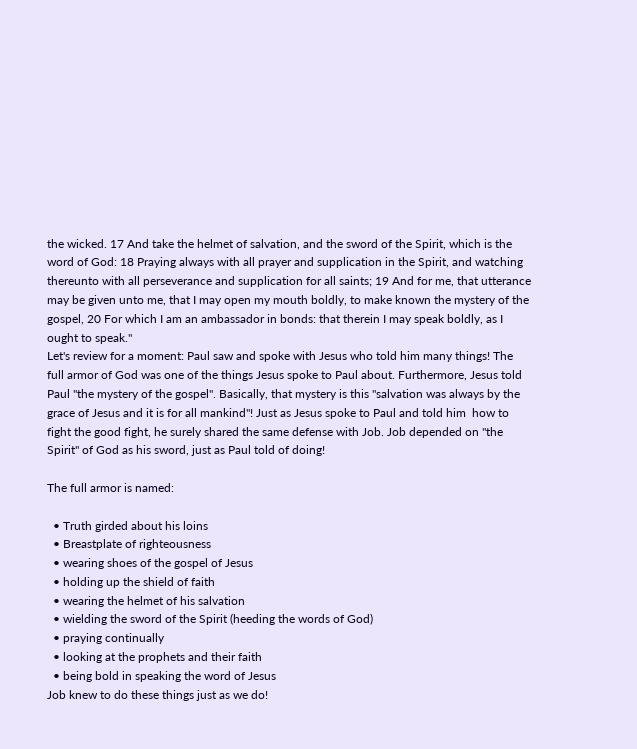the wicked. 17 And take the helmet of salvation, and the sword of the Spirit, which is the word of God: 18 Praying always with all prayer and supplication in the Spirit, and watching thereunto with all perseverance and supplication for all saints; 19 And for me, that utterance may be given unto me, that I may open my mouth boldly, to make known the mystery of the gospel, 20 For which I am an ambassador in bonds: that therein I may speak boldly, as I ought to speak."
Let's review for a moment: Paul saw and spoke with Jesus who told him many things! The full armor of God was one of the things Jesus spoke to Paul about. Furthermore, Jesus told Paul "the mystery of the gospel". Basically, that mystery is this "salvation was always by the grace of Jesus and it is for all mankind"! Just as Jesus spoke to Paul and told him  how to fight the good fight, he surely shared the same defense with Job. Job depended on "the Spirit" of God as his sword, just as Paul told of doing!

The full armor is named:

  • Truth girded about his loins
  • Breastplate of righteousness
  • wearing shoes of the gospel of Jesus
  • holding up the shield of faith
  • wearing the helmet of his salvation
  • wielding the sword of the Spirit (heeding the words of God)
  • praying continually
  • looking at the prophets and their faith
  • being bold in speaking the word of Jesus
Job knew to do these things just as we do!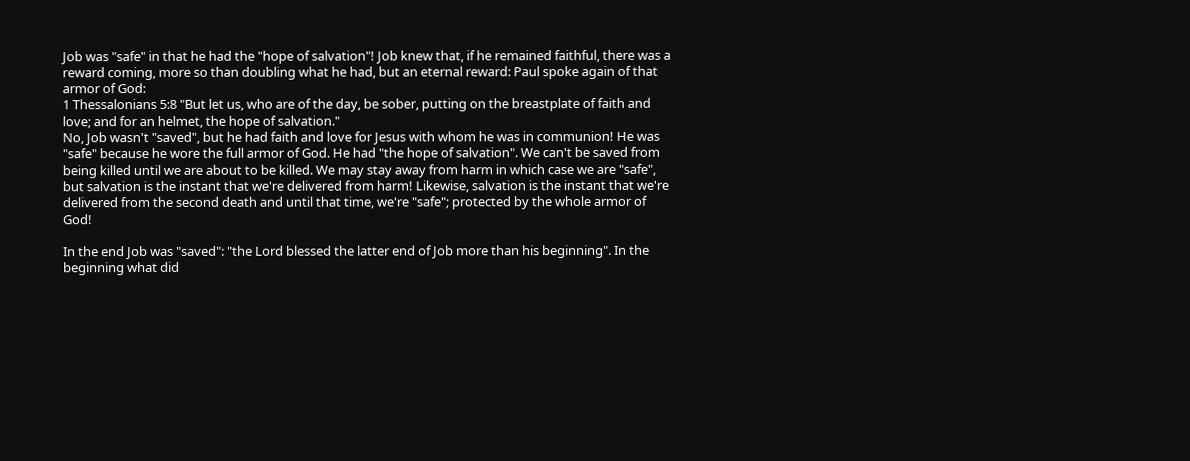Job was "safe" in that he had the "hope of salvation"! Job knew that, if he remained faithful, there was a reward coming, more so than doubling what he had, but an eternal reward: Paul spoke again of that armor of God:
1 Thessalonians 5:8 "But let us, who are of the day, be sober, putting on the breastplate of faith and love; and for an helmet, the hope of salvation."
No, Job wasn't "saved", but he had faith and love for Jesus with whom he was in communion! He was "safe" because he wore the full armor of God. He had "the hope of salvation". We can't be saved from being killed until we are about to be killed. We may stay away from harm in which case we are "safe", but salvation is the instant that we're delivered from harm! Likewise, salvation is the instant that we're delivered from the second death and until that time, we're "safe"; protected by the whole armor of God!

In the end Job was "saved": "the Lord blessed the latter end of Job more than his beginning". In the beginning what did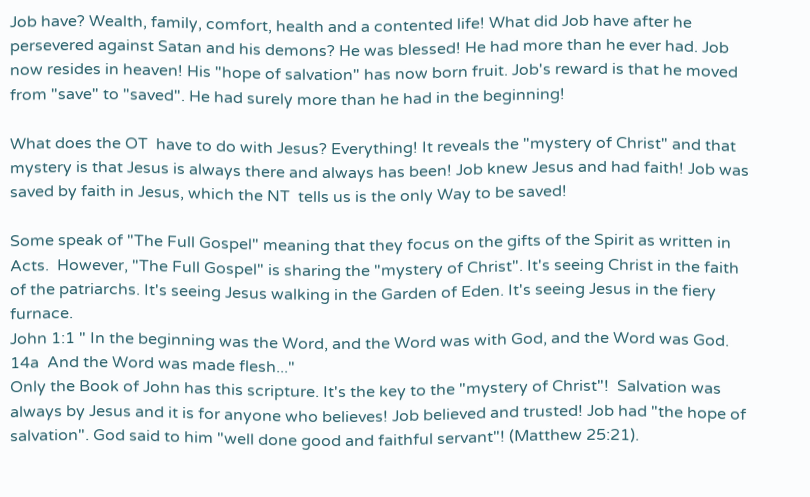Job have? Wealth, family, comfort, health and a contented life! What did Job have after he persevered against Satan and his demons? He was blessed! He had more than he ever had. Job now resides in heaven! His "hope of salvation" has now born fruit. Job's reward is that he moved from "save" to "saved". He had surely more than he had in the beginning!

What does the OT  have to do with Jesus? Everything! It reveals the "mystery of Christ" and that mystery is that Jesus is always there and always has been! Job knew Jesus and had faith! Job was saved by faith in Jesus, which the NT  tells us is the only Way to be saved!

Some speak of "The Full Gospel" meaning that they focus on the gifts of the Spirit as written in Acts.  However, "The Full Gospel" is sharing the "mystery of Christ". It's seeing Christ in the faith of the patriarchs. It's seeing Jesus walking in the Garden of Eden. It's seeing Jesus in the fiery furnace.
John 1:1 " In the beginning was the Word, and the Word was with God, and the Word was God. 14a  And the Word was made flesh..."
Only the Book of John has this scripture. It's the key to the "mystery of Christ"!  Salvation was always by Jesus and it is for anyone who believes! Job believed and trusted! Job had "the hope of salvation". God said to him "well done good and faithful servant"! (Matthew 25:21).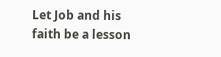Let Job and his faith be a lesson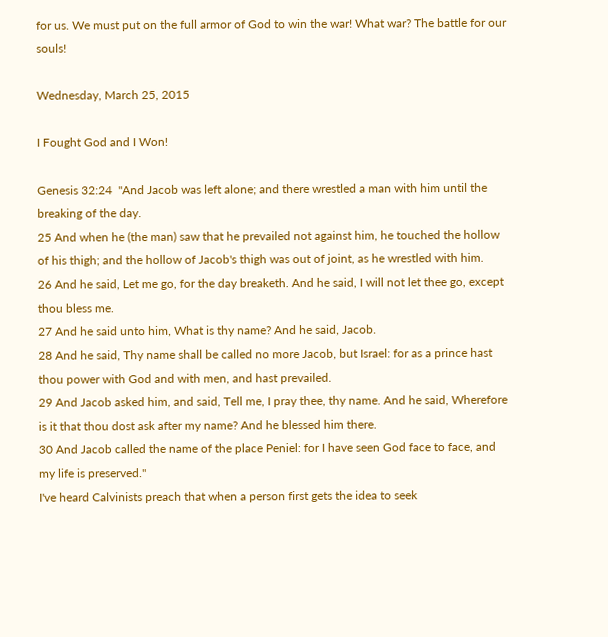for us. We must put on the full armor of God to win the war! What war? The battle for our souls!

Wednesday, March 25, 2015

I Fought God and I Won!

Genesis 32:24  "And Jacob was left alone; and there wrestled a man with him until the breaking of the day.
25 And when he (the man) saw that he prevailed not against him, he touched the hollow of his thigh; and the hollow of Jacob's thigh was out of joint, as he wrestled with him.
26 And he said, Let me go, for the day breaketh. And he said, I will not let thee go, except thou bless me.
27 And he said unto him, What is thy name? And he said, Jacob.
28 And he said, Thy name shall be called no more Jacob, but Israel: for as a prince hast thou power with God and with men, and hast prevailed.
29 And Jacob asked him, and said, Tell me, I pray thee, thy name. And he said, Wherefore is it that thou dost ask after my name? And he blessed him there.
30 And Jacob called the name of the place Peniel: for I have seen God face to face, and my life is preserved."
I've heard Calvinists preach that when a person first gets the idea to seek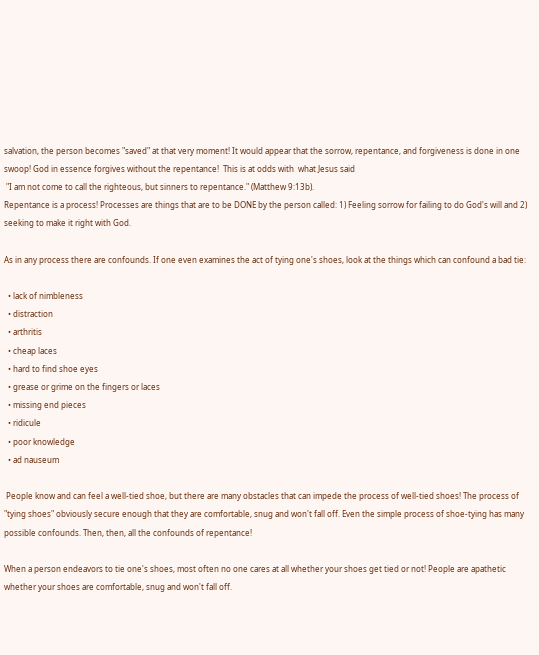salvation, the person becomes "saved" at that very moment! It would appear that the sorrow, repentance, and forgiveness is done in one swoop! God in essence forgives without the repentance!  This is at odds with  what Jesus said
 "I am not come to call the righteous, but sinners to repentance." (Matthew 9:13b).
Repentance is a process! Processes are things that are to be DONE by the person called: 1) Feeling sorrow for failing to do God's will and 2) seeking to make it right with God.

As in any process there are confounds. If one even examines the act of tying one's shoes, look at the things which can confound a bad tie:

  • lack of nimbleness
  • distraction
  • arthritis
  • cheap laces
  • hard to find shoe eyes
  • grease or grime on the fingers or laces
  • missing end pieces
  • ridicule
  • poor knowledge
  • ad nauseum

 People know and can feel a well-tied shoe, but there are many obstacles that can impede the process of well-tied shoes! The process of "tying shoes" obviously secure enough that they are comfortable, snug and won't fall off. Even the simple process of shoe-tying has many possible confounds. Then, then, all the confounds of repentance!

When a person endeavors to tie one's shoes, most often no one cares at all whether your shoes get tied or not! People are apathetic whether your shoes are comfortable, snug and won't fall off.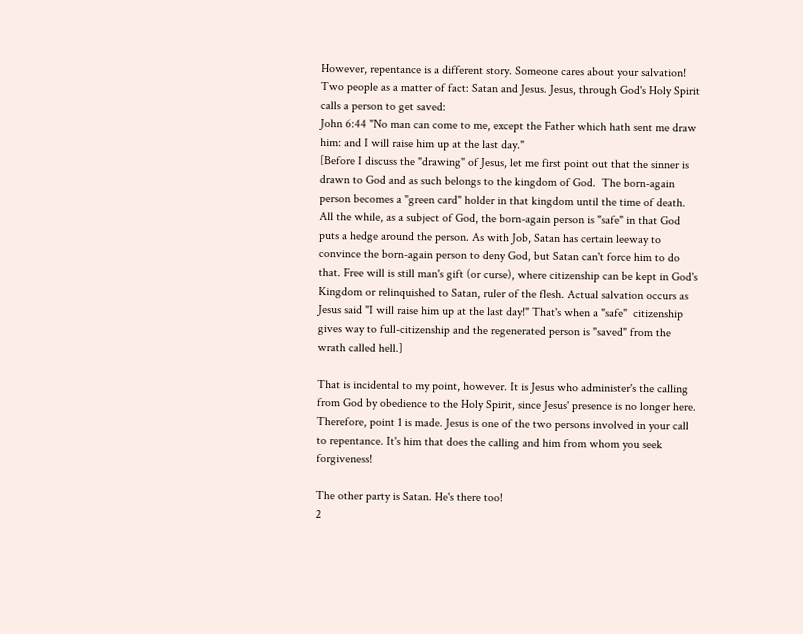However, repentance is a different story. Someone cares about your salvation! Two people as a matter of fact: Satan and Jesus. Jesus, through God's Holy Spirit calls a person to get saved:
John 6:44 "No man can come to me, except the Father which hath sent me draw him: and I will raise him up at the last day."
[Before I discuss the "drawing" of Jesus, let me first point out that the sinner is drawn to God and as such belongs to the kingdom of God.  The born-again person becomes a "green card" holder in that kingdom until the time of death. All the while, as a subject of God, the born-again person is "safe" in that God puts a hedge around the person. As with Job, Satan has certain leeway to convince the born-again person to deny God, but Satan can't force him to do that. Free will is still man's gift (or curse), where citizenship can be kept in God's Kingdom or relinquished to Satan, ruler of the flesh. Actual salvation occurs as Jesus said "I will raise him up at the last day!" That's when a "safe"  citizenship gives way to full-citizenship and the regenerated person is "saved" from the wrath called hell.]

That is incidental to my point, however. It is Jesus who administer's the calling from God by obedience to the Holy Spirit, since Jesus' presence is no longer here. Therefore, point 1 is made. Jesus is one of the two persons involved in your call to repentance. It's him that does the calling and him from whom you seek forgiveness!

The other party is Satan. He's there too!
2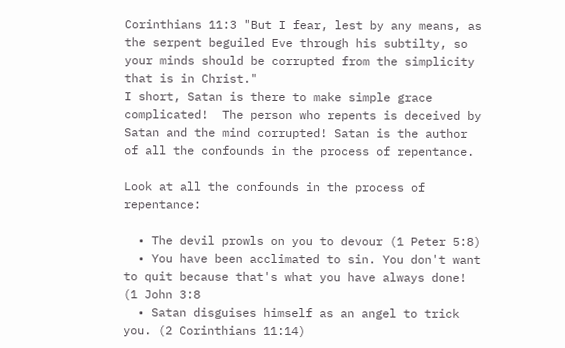Corinthians 11:3 "But I fear, lest by any means, as the serpent beguiled Eve through his subtilty, so your minds should be corrupted from the simplicity that is in Christ."
I short, Satan is there to make simple grace complicated!  The person who repents is deceived by Satan and the mind corrupted! Satan is the author of all the confounds in the process of repentance.

Look at all the confounds in the process of repentance:

  • The devil prowls on you to devour (1 Peter 5:8)
  • You have been acclimated to sin. You don't want to quit because that's what you have always done! (1 John 3:8
  • Satan disguises himself as an angel to trick you. (2 Corinthians 11:14)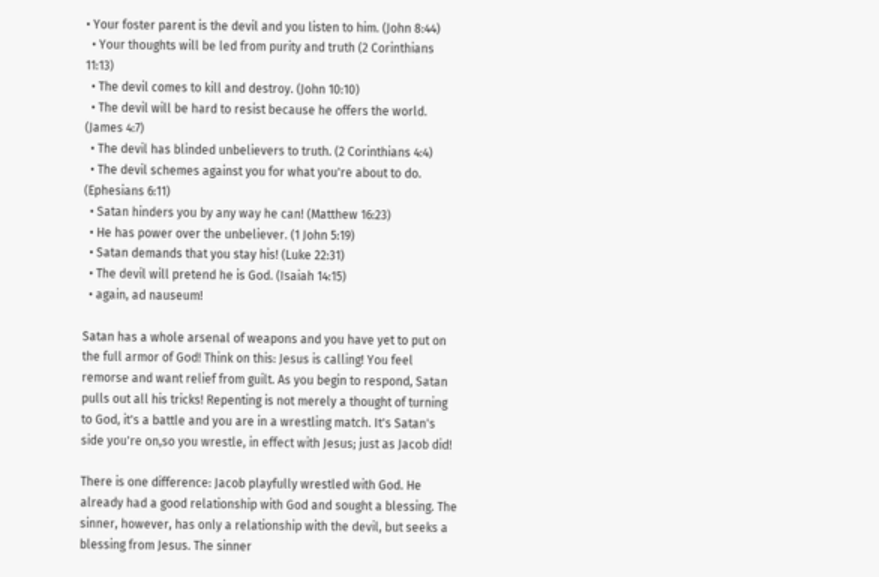• Your foster parent is the devil and you listen to him. (John 8:44)
  • Your thoughts will be led from purity and truth (2 Corinthians 11:13)
  • The devil comes to kill and destroy. (John 10:10)
  • The devil will be hard to resist because he offers the world. (James 4:7)
  • The devil has blinded unbelievers to truth. (2 Corinthians 4:4)
  • The devil schemes against you for what you're about to do. (Ephesians 6:11)
  • Satan hinders you by any way he can! (Matthew 16:23)
  • He has power over the unbeliever. (1 John 5:19)
  • Satan demands that you stay his! (Luke 22:31)
  • The devil will pretend he is God. (Isaiah 14:15)
  • again, ad nauseum!

Satan has a whole arsenal of weapons and you have yet to put on the full armor of God! Think on this: Jesus is calling! You feel remorse and want relief from guilt. As you begin to respond, Satan pulls out all his tricks! Repenting is not merely a thought of turning to God, it's a battle and you are in a wrestling match. It's Satan's side you're on,so you wrestle, in effect with Jesus; just as Jacob did!

There is one difference: Jacob playfully wrestled with God. He already had a good relationship with God and sought a blessing. The sinner, however, has only a relationship with the devil, but seeks a blessing from Jesus. The sinner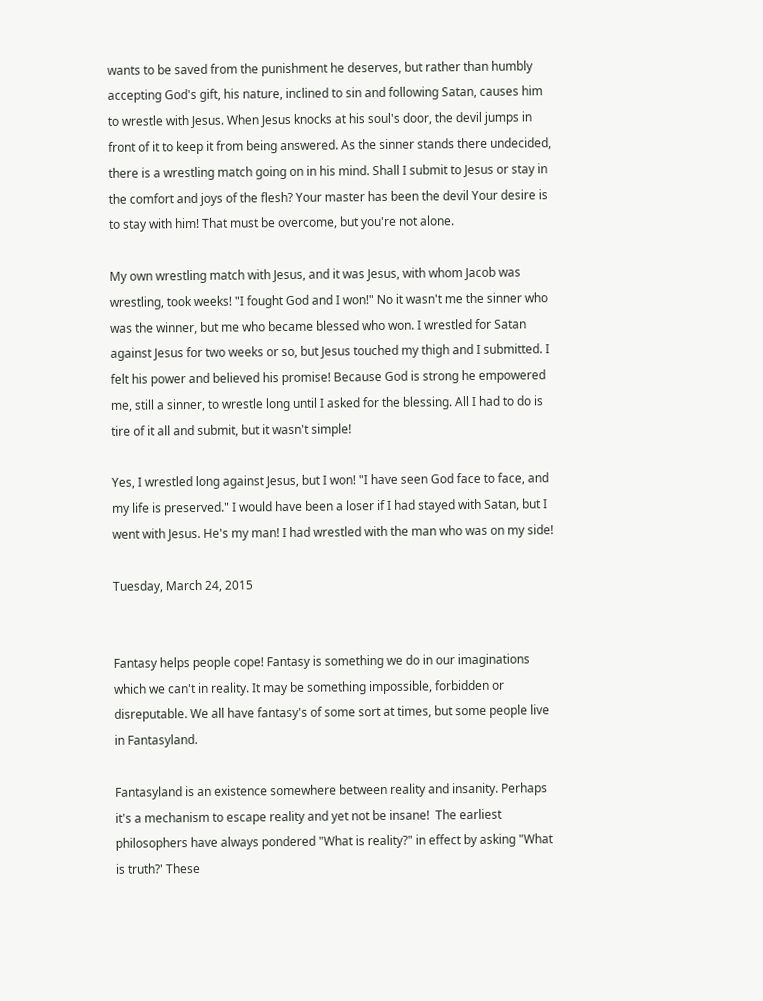wants to be saved from the punishment he deserves, but rather than humbly accepting God's gift, his nature, inclined to sin and following Satan, causes him to wrestle with Jesus. When Jesus knocks at his soul's door, the devil jumps in front of it to keep it from being answered. As the sinner stands there undecided, there is a wrestling match going on in his mind. Shall I submit to Jesus or stay in the comfort and joys of the flesh? Your master has been the devil Your desire is to stay with him! That must be overcome, but you're not alone.

My own wrestling match with Jesus, and it was Jesus, with whom Jacob was wrestling, took weeks! "I fought God and I won!" No it wasn't me the sinner who was the winner, but me who became blessed who won. I wrestled for Satan against Jesus for two weeks or so, but Jesus touched my thigh and I submitted. I felt his power and believed his promise! Because God is strong he empowered me, still a sinner, to wrestle long until I asked for the blessing. All I had to do is tire of it all and submit, but it wasn't simple!

Yes, I wrestled long against Jesus, but I won! "I have seen God face to face, and my life is preserved." I would have been a loser if I had stayed with Satan, but I went with Jesus. He's my man! I had wrestled with the man who was on my side!

Tuesday, March 24, 2015


Fantasy helps people cope! Fantasy is something we do in our imaginations which we can't in reality. It may be something impossible, forbidden or disreputable. We all have fantasy's of some sort at times, but some people live in Fantasyland.

Fantasyland is an existence somewhere between reality and insanity. Perhaps it's a mechanism to escape reality and yet not be insane!  The earliest philosophers have always pondered "What is reality?" in effect by asking "What is truth?' These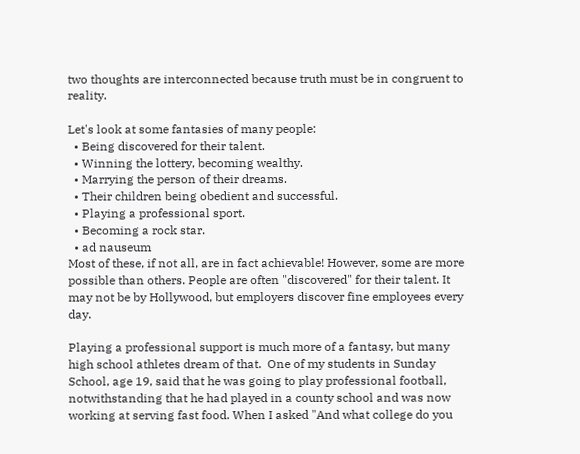two thoughts are interconnected because truth must be in congruent to reality.

Let's look at some fantasies of many people:
  • Being discovered for their talent.
  • Winning the lottery, becoming wealthy.
  • Marrying the person of their dreams.
  • Their children being obedient and successful.
  • Playing a professional sport.
  • Becoming a rock star.
  • ad nauseum
Most of these, if not all, are in fact achievable! However, some are more possible than others. People are often "discovered" for their talent. It may not be by Hollywood, but employers discover fine employees every day.

Playing a professional support is much more of a fantasy, but many high school athletes dream of that.  One of my students in Sunday School, age 19, said that he was going to play professional football, notwithstanding that he had played in a county school and was now working at serving fast food. When I asked "And what college do you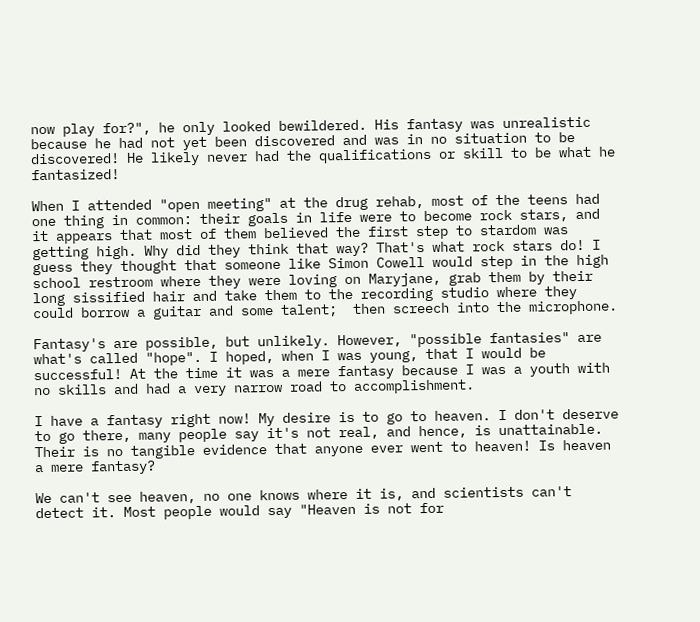now play for?", he only looked bewildered. His fantasy was unrealistic because he had not yet been discovered and was in no situation to be discovered! He likely never had the qualifications or skill to be what he fantasized!

When I attended "open meeting" at the drug rehab, most of the teens had one thing in common: their goals in life were to become rock stars, and it appears that most of them believed the first step to stardom was getting high. Why did they think that way? That's what rock stars do! I guess they thought that someone like Simon Cowell would step in the high school restroom where they were loving on Maryjane, grab them by their long sissified hair and take them to the recording studio where they could borrow a guitar and some talent;  then screech into the microphone.

Fantasy's are possible, but unlikely. However, "possible fantasies" are what's called "hope". I hoped, when I was young, that I would be successful! At the time it was a mere fantasy because I was a youth with no skills and had a very narrow road to accomplishment.

I have a fantasy right now! My desire is to go to heaven. I don't deserve to go there, many people say it's not real, and hence, is unattainable. Their is no tangible evidence that anyone ever went to heaven! Is heaven a mere fantasy?

We can't see heaven, no one knows where it is, and scientists can't detect it. Most people would say "Heaven is not for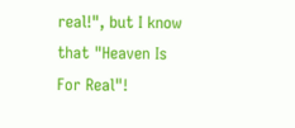real!", but I know that "Heaven Is For Real"!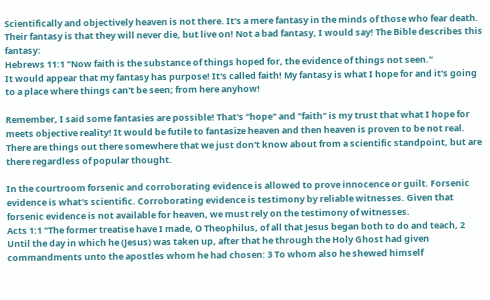Scientifically and objectively heaven is not there. It's a mere fantasy in the minds of those who fear death. Their fantasy is that they will never die, but live on! Not a bad fantasy, I would say! The Bible describes this fantasy:
Hebrews 11:1 "Now faith is the substance of things hoped for, the evidence of things not seen."
It would appear that my fantasy has purpose! It's called faith! My fantasy is what I hope for and it's going to a place where things can't be seen; from here anyhow!

Remember, I said some fantasies are possible! That's "hope" and "faith" is my trust that what I hope for meets objective reality! It would be futile to fantasize heaven and then heaven is proven to be not real. There are things out there somewhere that we just don't know about from a scientific standpoint, but are there regardless of popular thought.

In the courtroom forsenic and corroborating evidence is allowed to prove innocence or guilt. Forsenic evidence is what's scientific. Corroborating evidence is testimony by reliable witnesses. Given that forsenic evidence is not available for heaven, we must rely on the testimony of witnesses.
Acts 1:1 "The former treatise have I made, O Theophilus, of all that Jesus began both to do and teach, 2 Until the day in which he (Jesus) was taken up, after that he through the Holy Ghost had given commandments unto the apostles whom he had chosen: 3 To whom also he shewed himself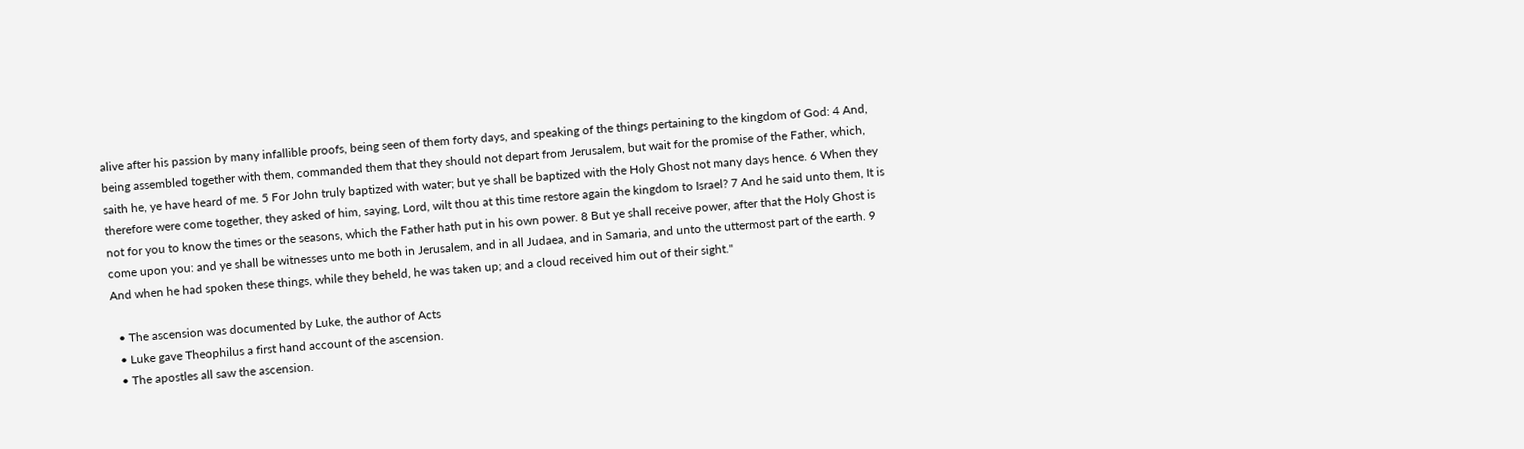alive after his passion by many infallible proofs, being seen of them forty days, and speaking of the things pertaining to the kingdom of God: 4 And, being assembled together with them, commanded them that they should not depart from Jerusalem, but wait for the promise of the Father, which, saith he, ye have heard of me. 5 For John truly baptized with water; but ye shall be baptized with the Holy Ghost not many days hence. 6 When they therefore were come together, they asked of him, saying, Lord, wilt thou at this time restore again the kingdom to Israel? 7 And he said unto them, It is not for you to know the times or the seasons, which the Father hath put in his own power. 8 But ye shall receive power, after that the Holy Ghost is come upon you: and ye shall be witnesses unto me both in Jerusalem, and in all Judaea, and in Samaria, and unto the uttermost part of the earth. 9 And when he had spoken these things, while they beheld, he was taken up; and a cloud received him out of their sight."

  • The ascension was documented by Luke, the author of Acts
  • Luke gave Theophilus a first hand account of the ascension.
  • The apostles all saw the ascension.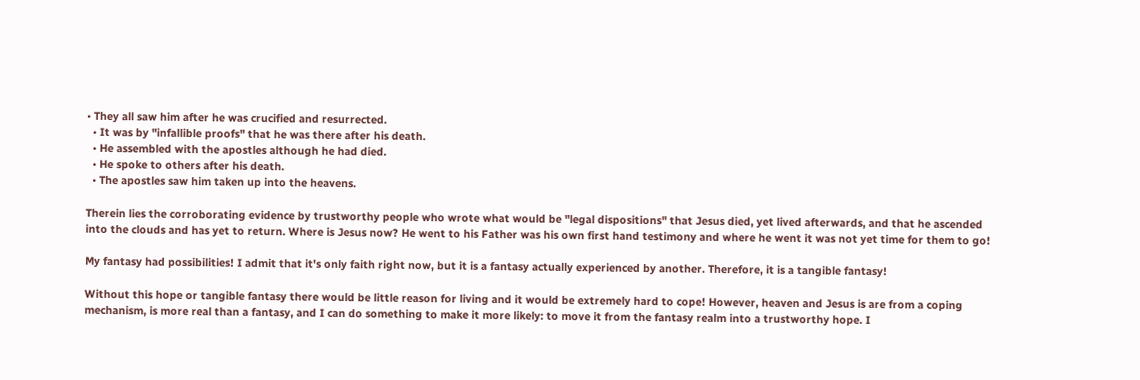• They all saw him after he was crucified and resurrected.
  • It was by "infallible proofs" that he was there after his death.
  • He assembled with the apostles although he had died.
  • He spoke to others after his death.
  • The apostles saw him taken up into the heavens.

Therein lies the corroborating evidence by trustworthy people who wrote what would be "legal dispositions" that Jesus died, yet lived afterwards, and that he ascended into the clouds and has yet to return. Where is Jesus now? He went to his Father was his own first hand testimony and where he went it was not yet time for them to go!

My fantasy had possibilities! I admit that it's only faith right now, but it is a fantasy actually experienced by another. Therefore, it is a tangible fantasy!

Without this hope or tangible fantasy there would be little reason for living and it would be extremely hard to cope! However, heaven and Jesus is are from a coping mechanism, is more real than a fantasy, and I can do something to make it more likely: to move it from the fantasy realm into a trustworthy hope. I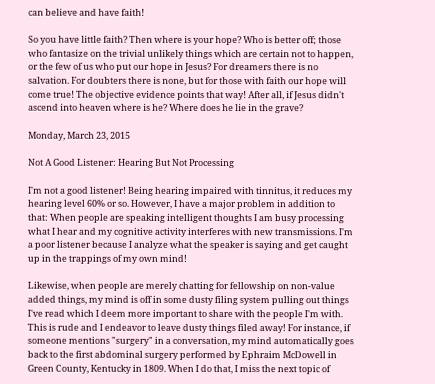can believe and have faith!

So you have little faith? Then where is your hope? Who is better off; those who fantasize on the trivial unlikely things which are certain not to happen, or the few of us who put our hope in Jesus? For dreamers there is no salvation. For doubters there is none, but for those with faith our hope will come true! The objective evidence points that way! After all, if Jesus didn't ascend into heaven where is he? Where does he lie in the grave?

Monday, March 23, 2015

Not A Good Listener: Hearing But Not Processing

I'm not a good listener! Being hearing impaired with tinnitus, it reduces my hearing level 60% or so. However, I have a major problem in addition to that: When people are speaking intelligent thoughts I am busy processing what I hear and my cognitive activity interferes with new transmissions. I'm a poor listener because I analyze what the speaker is saying and get caught up in the trappings of my own mind!

Likewise, when people are merely chatting for fellowship on non-value added things, my mind is off in some dusty filing system pulling out things I've read which I deem more important to share with the people I'm with. This is rude and I endeavor to leave dusty things filed away! For instance, if someone mentions "surgery" in a conversation, my mind automatically goes back to the first abdominal surgery performed by Ephraim McDowell in Green County, Kentucky in 1809. When I do that, I miss the next topic of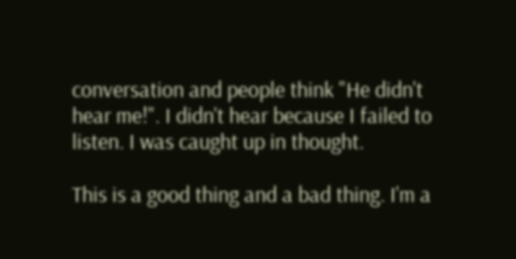conversation and people think "He didn't hear me!". I didn't hear because I failed to listen. I was caught up in thought.

This is a good thing and a bad thing. I'm a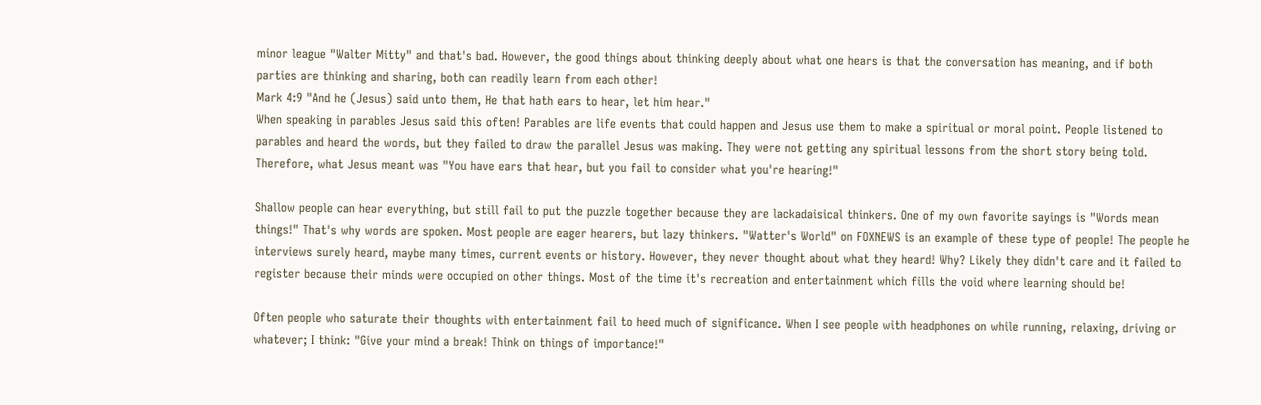minor league "Walter Mitty" and that's bad. However, the good things about thinking deeply about what one hears is that the conversation has meaning, and if both parties are thinking and sharing, both can readily learn from each other!
Mark 4:9 "And he (Jesus) said unto them, He that hath ears to hear, let him hear."
When speaking in parables Jesus said this often! Parables are life events that could happen and Jesus use them to make a spiritual or moral point. People listened to parables and heard the words, but they failed to draw the parallel Jesus was making. They were not getting any spiritual lessons from the short story being told. Therefore, what Jesus meant was "You have ears that hear, but you fail to consider what you're hearing!"

Shallow people can hear everything, but still fail to put the puzzle together because they are lackadaisical thinkers. One of my own favorite sayings is "Words mean things!" That's why words are spoken. Most people are eager hearers, but lazy thinkers. "Watter's World" on FOXNEWS is an example of these type of people! The people he interviews surely heard, maybe many times, current events or history. However, they never thought about what they heard! Why? Likely they didn't care and it failed to register because their minds were occupied on other things. Most of the time it's recreation and entertainment which fills the void where learning should be!

Often people who saturate their thoughts with entertainment fail to heed much of significance. When I see people with headphones on while running, relaxing, driving or whatever; I think: "Give your mind a break! Think on things of importance!"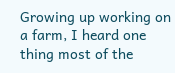Growing up working on a farm, I heard one thing most of the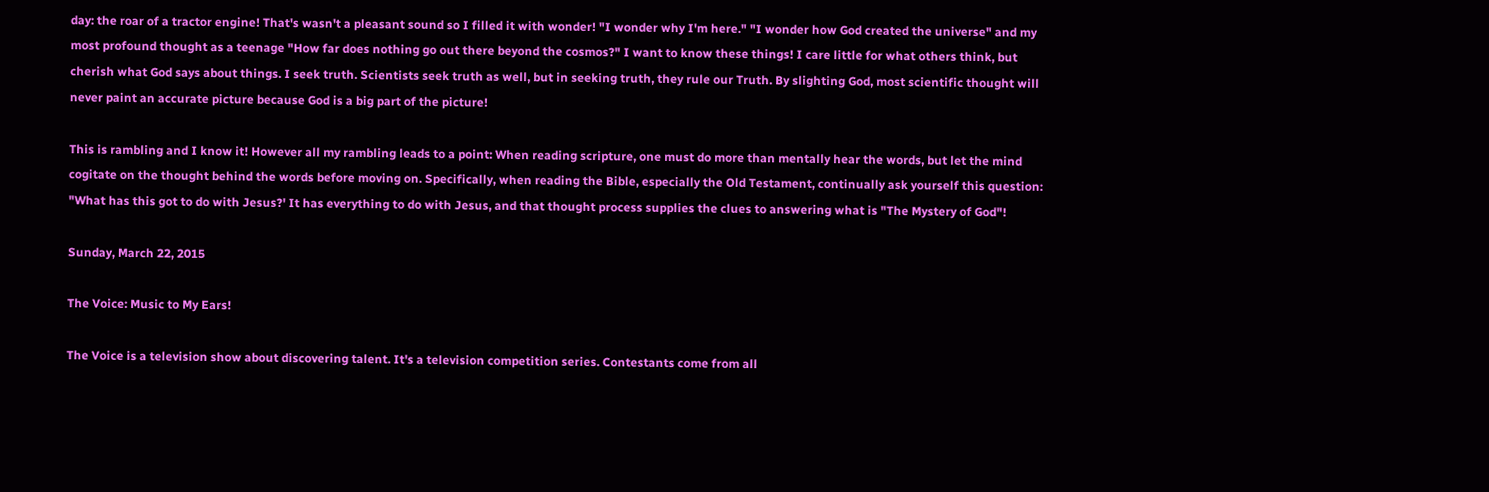day: the roar of a tractor engine! That's wasn't a pleasant sound so I filled it with wonder! "I wonder why I'm here." "I wonder how God created the universe" and my most profound thought as a teenage "How far does nothing go out there beyond the cosmos?" I want to know these things! I care little for what others think, but cherish what God says about things. I seek truth. Scientists seek truth as well, but in seeking truth, they rule our Truth. By slighting God, most scientific thought will never paint an accurate picture because God is a big part of the picture!

This is rambling and I know it! However all my rambling leads to a point: When reading scripture, one must do more than mentally hear the words, but let the mind cogitate on the thought behind the words before moving on. Specifically, when reading the Bible, especially the Old Testament, continually ask yourself this question: "What has this got to do with Jesus?' It has everything to do with Jesus, and that thought process supplies the clues to answering what is "The Mystery of God"!

Sunday, March 22, 2015

The Voice: Music to My Ears!

The Voice is a television show about discovering talent. It's a television competition series. Contestants come from all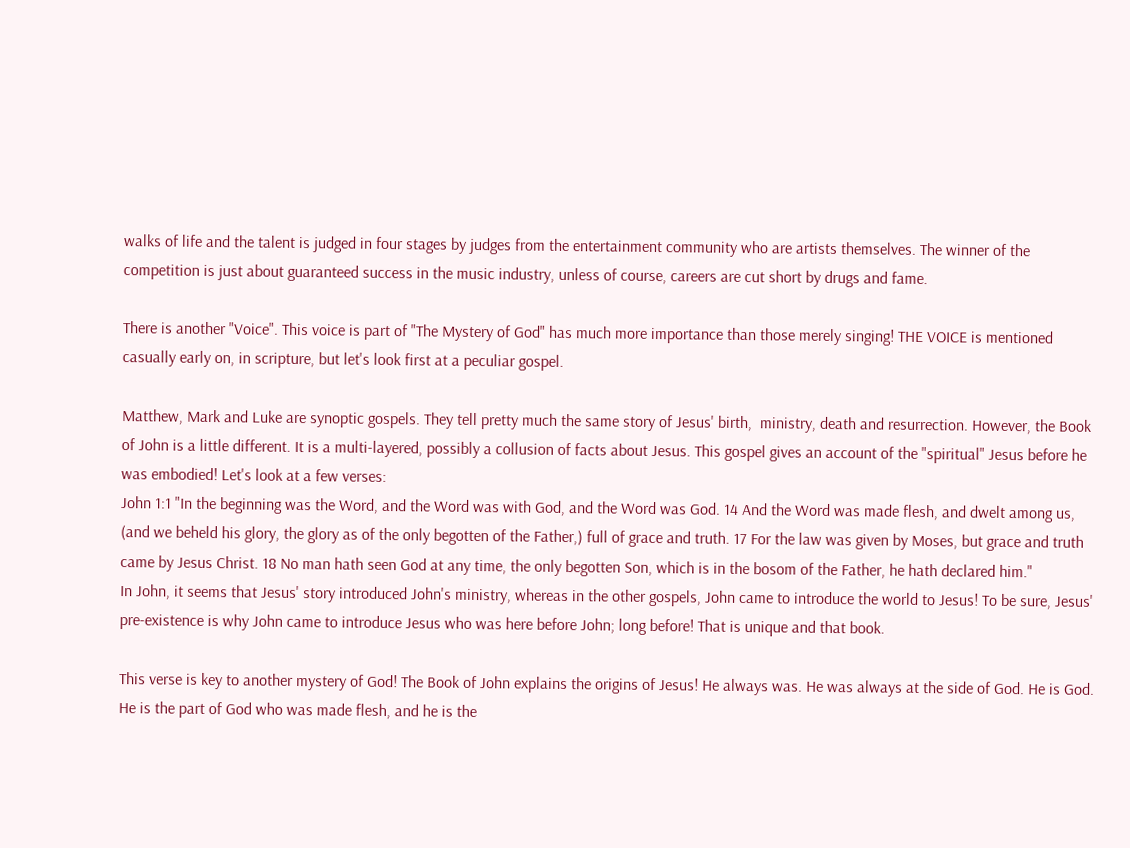walks of life and the talent is judged in four stages by judges from the entertainment community who are artists themselves. The winner of the competition is just about guaranteed success in the music industry, unless of course, careers are cut short by drugs and fame.

There is another "Voice". This voice is part of "The Mystery of God" has much more importance than those merely singing! THE VOICE is mentioned casually early on, in scripture, but let's look first at a peculiar gospel.

Matthew, Mark and Luke are synoptic gospels. They tell pretty much the same story of Jesus' birth,  ministry, death and resurrection. However, the Book of John is a little different. It is a multi-layered, possibly a collusion of facts about Jesus. This gospel gives an account of the "spiritual" Jesus before he was embodied! Let's look at a few verses:
John 1:1 "In the beginning was the Word, and the Word was with God, and the Word was God. 14 And the Word was made flesh, and dwelt among us, (and we beheld his glory, the glory as of the only begotten of the Father,) full of grace and truth. 17 For the law was given by Moses, but grace and truth came by Jesus Christ. 18 No man hath seen God at any time, the only begotten Son, which is in the bosom of the Father, he hath declared him."
In John, it seems that Jesus' story introduced John's ministry, whereas in the other gospels, John came to introduce the world to Jesus! To be sure, Jesus' pre-existence is why John came to introduce Jesus who was here before John; long before! That is unique and that book.

This verse is key to another mystery of God! The Book of John explains the origins of Jesus! He always was. He was always at the side of God. He is God. He is the part of God who was made flesh, and he is the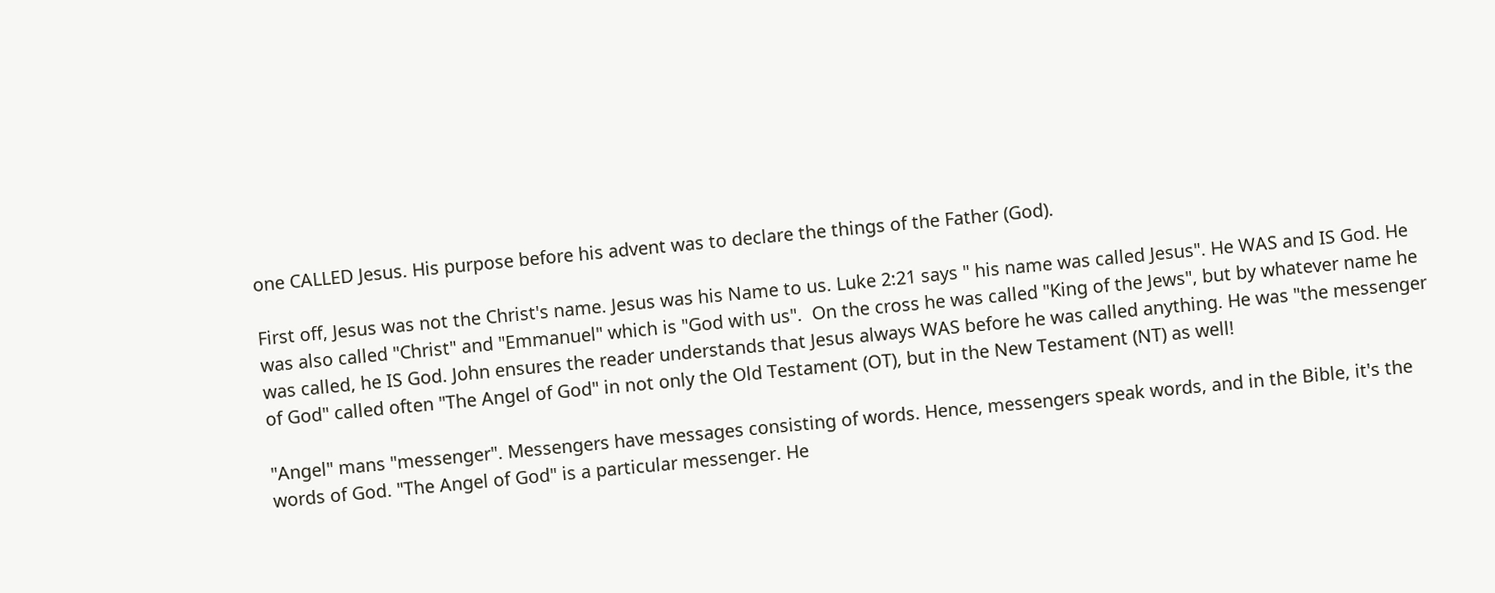one CALLED Jesus. His purpose before his advent was to declare the things of the Father (God).

First off, Jesus was not the Christ's name. Jesus was his Name to us. Luke 2:21 says " his name was called Jesus". He WAS and IS God. He was also called "Christ" and "Emmanuel" which is "God with us".  On the cross he was called "King of the Jews", but by whatever name he was called, he IS God. John ensures the reader understands that Jesus always WAS before he was called anything. He was "the messenger of God" called often "The Angel of God" in not only the Old Testament (OT), but in the New Testament (NT) as well!

"Angel" mans "messenger". Messengers have messages consisting of words. Hence, messengers speak words, and in the Bible, it's the words of God. "The Angel of God" is a particular messenger. He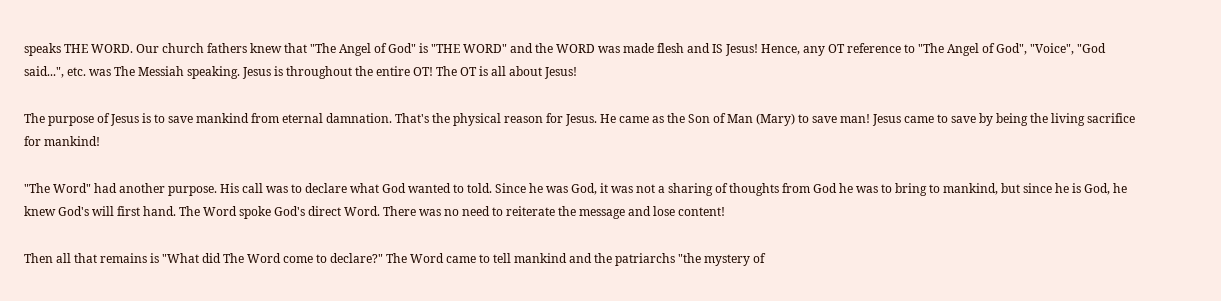speaks THE WORD. Our church fathers knew that "The Angel of God" is "THE WORD" and the WORD was made flesh and IS Jesus! Hence, any OT reference to "The Angel of God", "Voice", "God said...", etc. was The Messiah speaking. Jesus is throughout the entire OT! The OT is all about Jesus!

The purpose of Jesus is to save mankind from eternal damnation. That's the physical reason for Jesus. He came as the Son of Man (Mary) to save man! Jesus came to save by being the living sacrifice for mankind!

"The Word" had another purpose. His call was to declare what God wanted to told. Since he was God, it was not a sharing of thoughts from God he was to bring to mankind, but since he is God, he knew God's will first hand. The Word spoke God's direct Word. There was no need to reiterate the message and lose content!

Then all that remains is "What did The Word come to declare?" The Word came to tell mankind and the patriarchs "the mystery of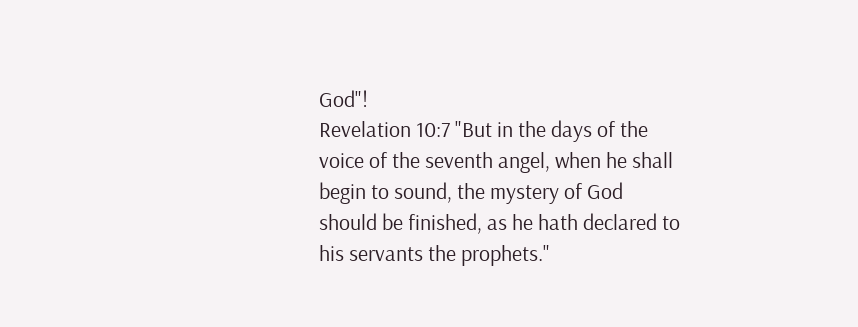God"!
Revelation 10:7 "But in the days of the voice of the seventh angel, when he shall begin to sound, the mystery of God should be finished, as he hath declared to his servants the prophets."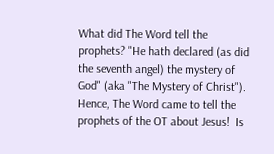What did The Word tell the prophets? "He hath declared (as did the seventh angel) the mystery of God" (aka "The Mystery of Christ"). Hence, The Word came to tell the prophets of the OT about Jesus!  Is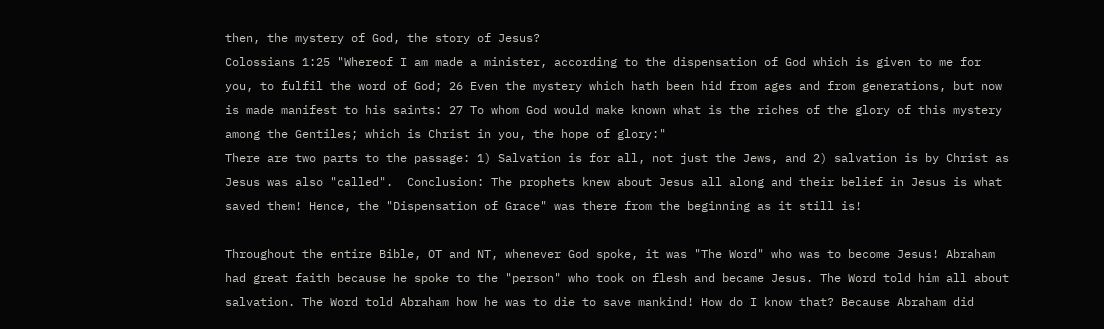then, the mystery of God, the story of Jesus?
Colossians 1:25 "Whereof I am made a minister, according to the dispensation of God which is given to me for you, to fulfil the word of God; 26 Even the mystery which hath been hid from ages and from generations, but now is made manifest to his saints: 27 To whom God would make known what is the riches of the glory of this mystery among the Gentiles; which is Christ in you, the hope of glory:"
There are two parts to the passage: 1) Salvation is for all, not just the Jews, and 2) salvation is by Christ as Jesus was also "called".  Conclusion: The prophets knew about Jesus all along and their belief in Jesus is what saved them! Hence, the "Dispensation of Grace" was there from the beginning as it still is!

Throughout the entire Bible, OT and NT, whenever God spoke, it was "The Word" who was to become Jesus! Abraham had great faith because he spoke to the "person" who took on flesh and became Jesus. The Word told him all about salvation. The Word told Abraham how he was to die to save mankind! How do I know that? Because Abraham did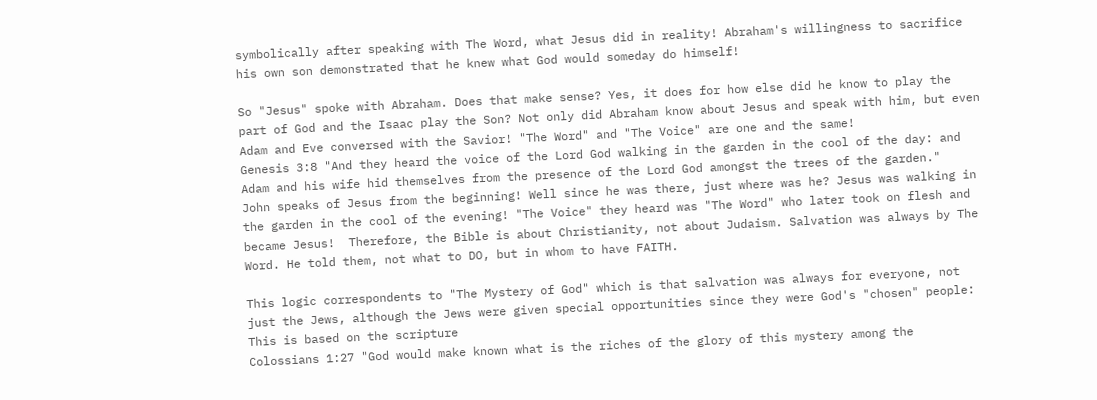symbolically after speaking with The Word, what Jesus did in reality! Abraham's willingness to sacrifice his own son demonstrated that he knew what God would someday do himself!

So "Jesus" spoke with Abraham. Does that make sense? Yes, it does for how else did he know to play the part of God and the Isaac play the Son? Not only did Abraham know about Jesus and speak with him, but even Adam and Eve conversed with the Savior! "The Word" and "The Voice" are one and the same!
Genesis 3:8 "And they heard the voice of the Lord God walking in the garden in the cool of the day: and Adam and his wife hid themselves from the presence of the Lord God amongst the trees of the garden."
John speaks of Jesus from the beginning! Well since he was there, just where was he? Jesus was walking in the garden in the cool of the evening! "The Voice" they heard was "The Word" who later took on flesh and became Jesus!  Therefore, the Bible is about Christianity, not about Judaism. Salvation was always by The Word. He told them, not what to DO, but in whom to have FAITH.

This logic correspondents to "The Mystery of God" which is that salvation was always for everyone, not just the Jews, although the Jews were given special opportunities since they were God's "chosen" people: This is based on the scripture
Colossians 1:27 "God would make known what is the riches of the glory of this mystery among the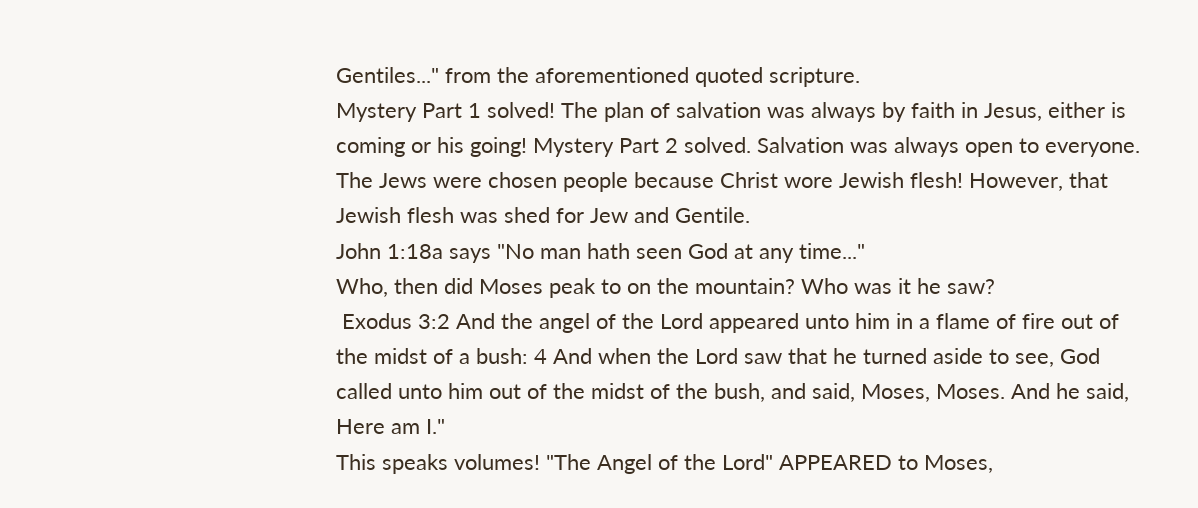Gentiles..." from the aforementioned quoted scripture.
Mystery Part 1 solved! The plan of salvation was always by faith in Jesus, either is coming or his going! Mystery Part 2 solved. Salvation was always open to everyone. The Jews were chosen people because Christ wore Jewish flesh! However, that Jewish flesh was shed for Jew and Gentile.
John 1:18a says "No man hath seen God at any time..."
Who, then did Moses peak to on the mountain? Who was it he saw?
 Exodus 3:2 And the angel of the Lord appeared unto him in a flame of fire out of the midst of a bush: 4 And when the Lord saw that he turned aside to see, God called unto him out of the midst of the bush, and said, Moses, Moses. And he said, Here am I."
This speaks volumes! "The Angel of the Lord" APPEARED to Moses,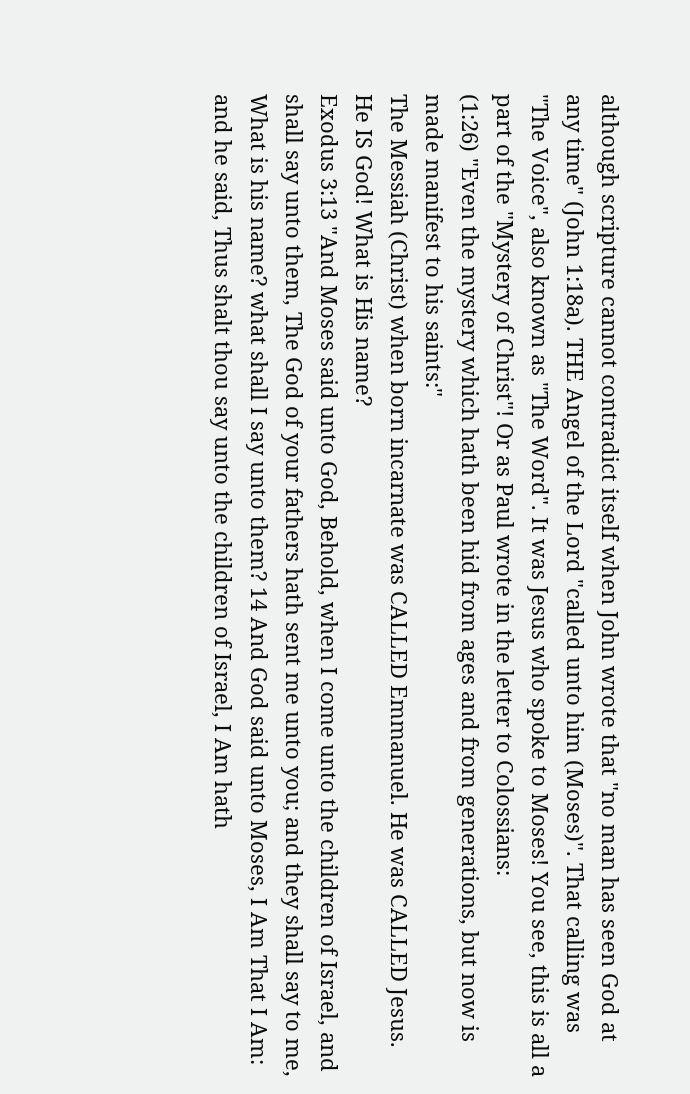although scripture cannot contradict itself when John wrote that "no man has seen God at any time" (John 1:18a). THE Angel of the Lord "called unto him (Moses)". That calling was "The Voice", also known as "The Word". It was Jesus who spoke to Moses! You see, this is all a part of the "Mystery of Christ"! Or as Paul wrote in the letter to Colossians:
(1:26) "Even the mystery which hath been hid from ages and from generations, but now is made manifest to his saints:"
The Messiah (Christ) when born incarnate was CALLED Emmanuel. He was CALLED Jesus. He IS God! What is His name?
Exodus 3:13 "And Moses said unto God, Behold, when I come unto the children of Israel, and shall say unto them, The God of your fathers hath sent me unto you; and they shall say to me, What is his name? what shall I say unto them? 14 And God said unto Moses, I Am That I Am: and he said, Thus shalt thou say unto the children of Israel, I Am hath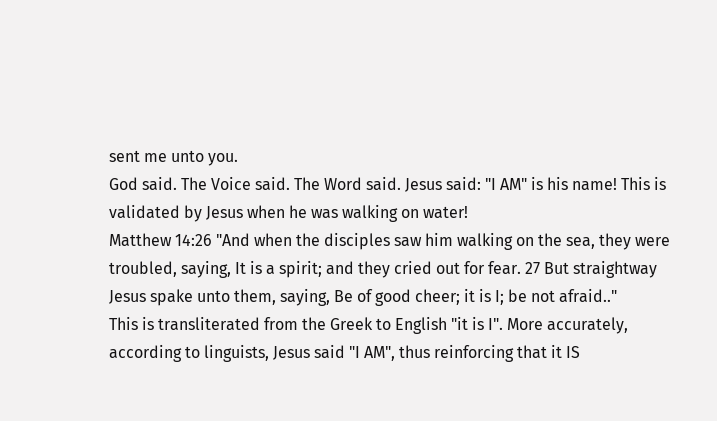sent me unto you.
God said. The Voice said. The Word said. Jesus said: "I AM" is his name! This is validated by Jesus when he was walking on water!
Matthew 14:26 "And when the disciples saw him walking on the sea, they were troubled, saying, It is a spirit; and they cried out for fear. 27 But straightway Jesus spake unto them, saying, Be of good cheer; it is I; be not afraid.."
This is transliterated from the Greek to English "it is I". More accurately, according to linguists, Jesus said "I AM", thus reinforcing that it IS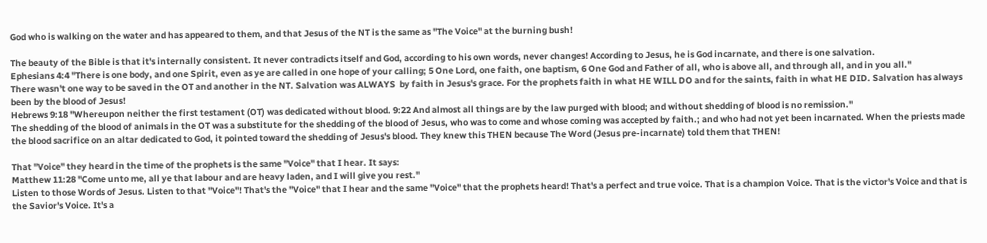God who is walking on the water and has appeared to them, and that Jesus of the NT is the same as "The Voice" at the burning bush!

The beauty of the Bible is that it's internally consistent. It never contradicts itself and God, according to his own words, never changes! According to Jesus, he is God incarnate, and there is one salvation.
Ephesians 4:4 "There is one body, and one Spirit, even as ye are called in one hope of your calling; 5 One Lord, one faith, one baptism, 6 One God and Father of all, who is above all, and through all, and in you all."
There wasn't one way to be saved in the OT and another in the NT. Salvation was ALWAYS  by faith in Jesus's grace. For the prophets faith in what HE WILL DO and for the saints, faith in what HE DID. Salvation has always been by the blood of Jesus!
Hebrews 9:18 "Whereupon neither the first testament (OT) was dedicated without blood. 9:22 And almost all things are by the law purged with blood; and without shedding of blood is no remission."
The shedding of the blood of animals in the OT was a substitute for the shedding of the blood of Jesus, who was to come and whose coming was accepted by faith.; and who had not yet been incarnated. When the priests made the blood sacrifice on an altar dedicated to God, it pointed toward the shedding of Jesus's blood. They knew this THEN because The Word (Jesus pre-incarnate) told them that THEN!

That "Voice" they heard in the time of the prophets is the same "Voice" that I hear. It says:
Matthew 11:28 "Come unto me, all ye that labour and are heavy laden, and I will give you rest."
Listen to those Words of Jesus. Listen to that "Voice"! That's the "Voice" that I hear and the same "Voice" that the prophets heard! That's a perfect and true voice. That is a champion Voice. That is the victor's Voice and that is the Savior's Voice. It's a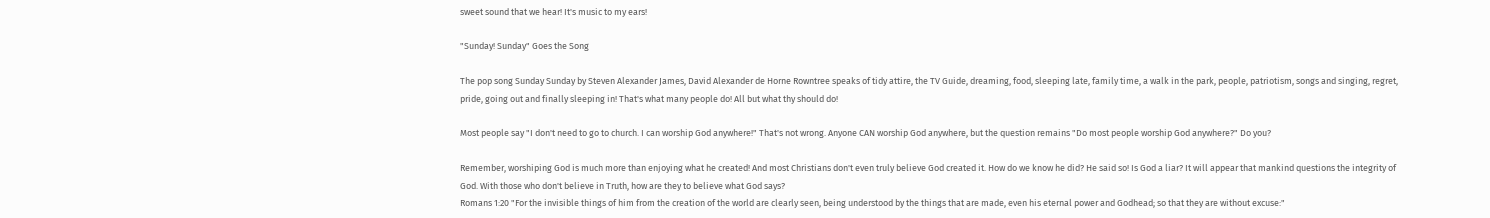sweet sound that we hear! It's music to my ears!

"Sunday! Sunday" Goes the Song

The pop song Sunday Sunday by Steven Alexander James, David Alexander de Horne Rowntree speaks of tidy attire, the TV Guide, dreaming, food, sleeping late, family time, a walk in the park, people, patriotism, songs and singing, regret, pride, going out and finally sleeping in! That's what many people do! All but what thy should do!

Most people say "I don't need to go to church. I can worship God anywhere!" That's not wrong. Anyone CAN worship God anywhere, but the question remains "Do most people worship God anywhere?" Do you?

Remember, worshiping God is much more than enjoying what he created! And most Christians don't even truly believe God created it. How do we know he did? He said so! Is God a liar? It will appear that mankind questions the integrity of God. With those who don't believe in Truth, how are they to believe what God says?
Romans 1:20 "For the invisible things of him from the creation of the world are clearly seen, being understood by the things that are made, even his eternal power and Godhead; so that they are without excuse:"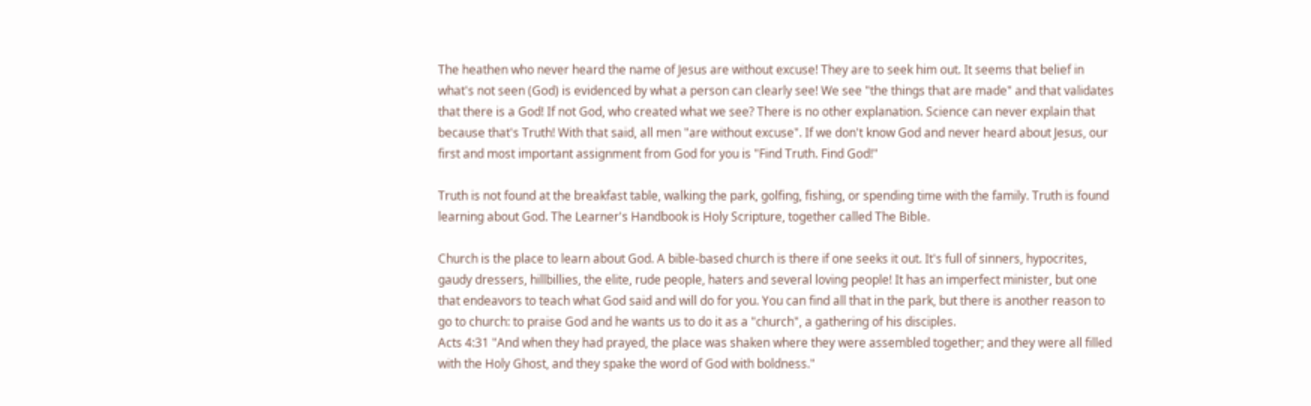The heathen who never heard the name of Jesus are without excuse! They are to seek him out. It seems that belief in what's not seen (God) is evidenced by what a person can clearly see! We see "the things that are made" and that validates that there is a God! If not God, who created what we see? There is no other explanation. Science can never explain that because that's Truth! With that said, all men "are without excuse". If we don't know God and never heard about Jesus, our first and most important assignment from God for you is "Find Truth. Find God!"

Truth is not found at the breakfast table, walking the park, golfing, fishing, or spending time with the family. Truth is found learning about God. The Learner's Handbook is Holy Scripture, together called The Bible.

Church is the place to learn about God. A bible-based church is there if one seeks it out. It's full of sinners, hypocrites, gaudy dressers, hillbillies, the elite, rude people, haters and several loving people! It has an imperfect minister, but one that endeavors to teach what God said and will do for you. You can find all that in the park, but there is another reason to go to church: to praise God and he wants us to do it as a "church", a gathering of his disciples.
Acts 4:31 "And when they had prayed, the place was shaken where they were assembled together; and they were all filled with the Holy Ghost, and they spake the word of God with boldness."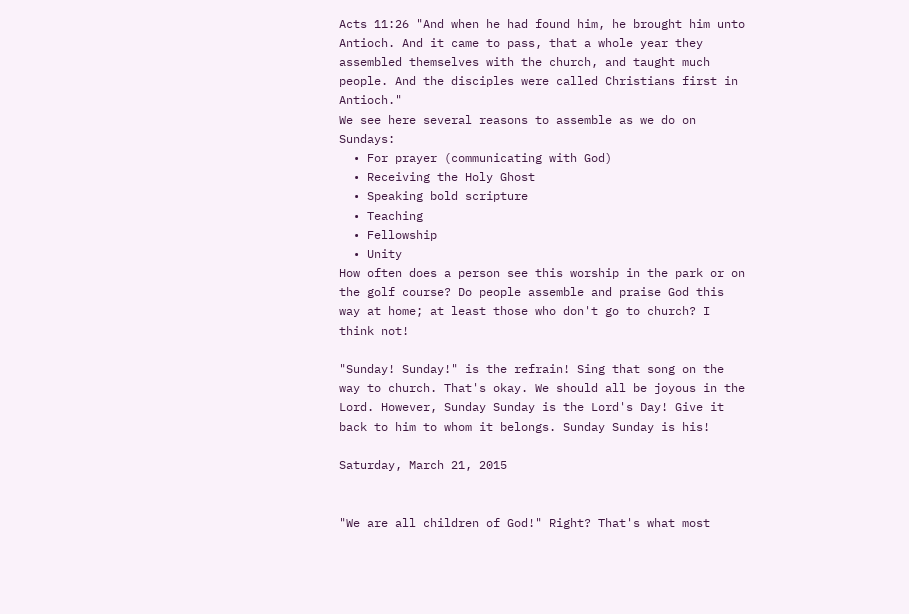Acts 11:26 "And when he had found him, he brought him unto Antioch. And it came to pass, that a whole year they assembled themselves with the church, and taught much people. And the disciples were called Christians first in Antioch."
We see here several reasons to assemble as we do on Sundays:
  • For prayer (communicating with God)
  • Receiving the Holy Ghost
  • Speaking bold scripture
  • Teaching
  • Fellowship
  • Unity
How often does a person see this worship in the park or on the golf course? Do people assemble and praise God this way at home; at least those who don't go to church? I think not!

"Sunday! Sunday!" is the refrain! Sing that song on the way to church. That's okay. We should all be joyous in the Lord. However, Sunday Sunday is the Lord's Day! Give it back to him to whom it belongs. Sunday Sunday is his!

Saturday, March 21, 2015


"We are all children of God!" Right? That's what most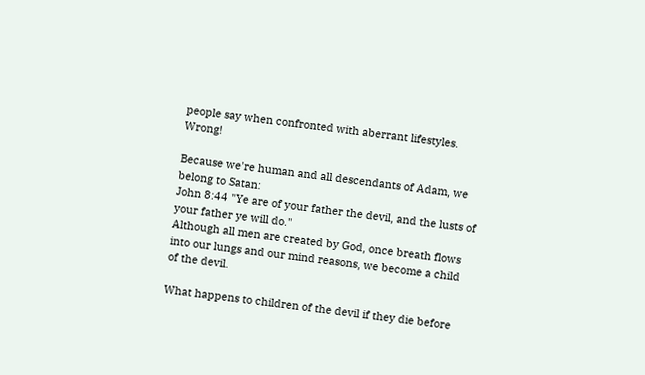people say when confronted with aberrant lifestyles.  Wrong!

Because we're human and all descendants of Adam, we belong to Satan:
John 8:44 "Ye are of your father the devil, and the lusts of your father ye will do."
Although all men are created by God, once breath flows into our lungs and our mind reasons, we become a child of the devil.

What happens to children of the devil if they die before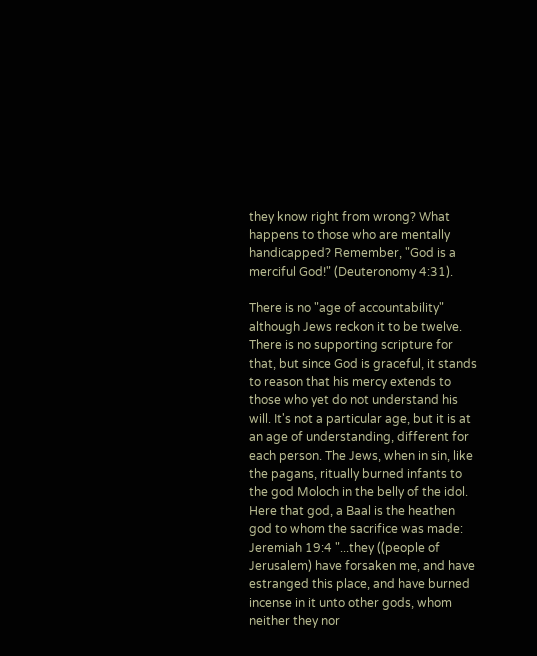they know right from wrong? What happens to those who are mentally handicapped? Remember, "God is a merciful God!" (Deuteronomy 4:31).

There is no "age of accountability" although Jews reckon it to be twelve. There is no supporting scripture for that, but since God is graceful, it stands to reason that his mercy extends to those who yet do not understand his will. It's not a particular age, but it is at an age of understanding, different for each person. The Jews, when in sin, like the pagans, ritually burned infants to the god Moloch in the belly of the idol. Here that god, a Baal is the heathen god to whom the sacrifice was made:
Jeremiah 19:4 "...they ((people of Jerusalem) have forsaken me, and have estranged this place, and have burned incense in it unto other gods, whom neither they nor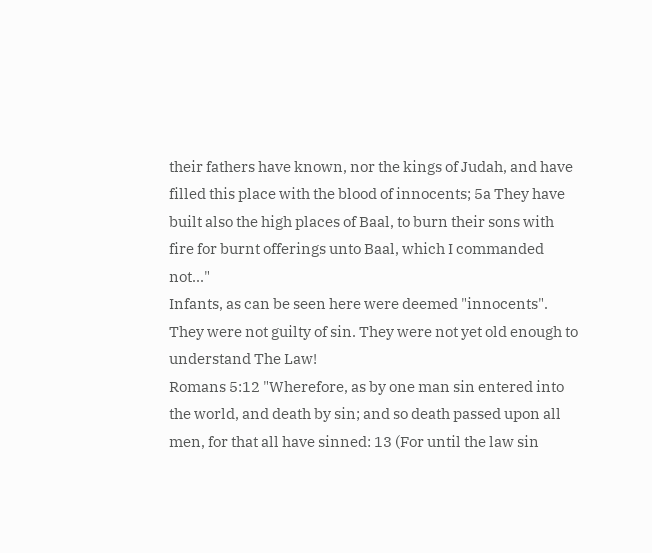their fathers have known, nor the kings of Judah, and have filled this place with the blood of innocents; 5a They have built also the high places of Baal, to burn their sons with fire for burnt offerings unto Baal, which I commanded not..."
Infants, as can be seen here were deemed "innocents". They were not guilty of sin. They were not yet old enough to understand The Law!
Romans 5:12 "Wherefore, as by one man sin entered into the world, and death by sin; and so death passed upon all men, for that all have sinned: 13 (For until the law sin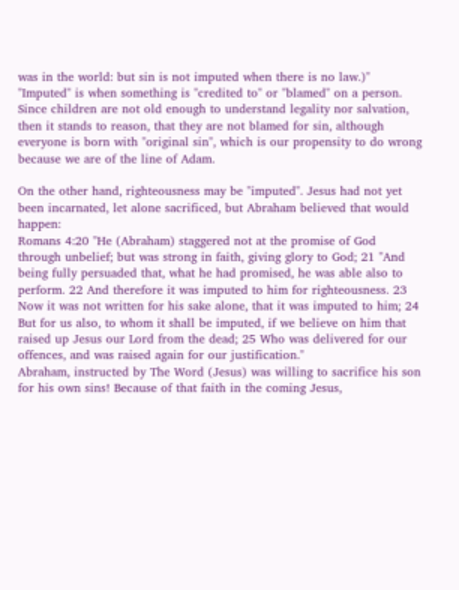was in the world: but sin is not imputed when there is no law.)"
"Imputed" is when something is "credited to" or "blamed" on a person. Since children are not old enough to understand legality nor salvation, then it stands to reason, that they are not blamed for sin, although everyone is born with "original sin", which is our propensity to do wrong because we are of the line of Adam.

On the other hand, righteousness may be "imputed". Jesus had not yet been incarnated, let alone sacrificed, but Abraham believed that would happen:
Romans 4:20 "He (Abraham) staggered not at the promise of God through unbelief; but was strong in faith, giving glory to God; 21 "And being fully persuaded that, what he had promised, he was able also to perform. 22 And therefore it was imputed to him for righteousness. 23 Now it was not written for his sake alone, that it was imputed to him; 24 But for us also, to whom it shall be imputed, if we believe on him that raised up Jesus our Lord from the dead; 25 Who was delivered for our offences, and was raised again for our justification."
Abraham, instructed by The Word (Jesus) was willing to sacrifice his son for his own sins! Because of that faith in the coming Jesus,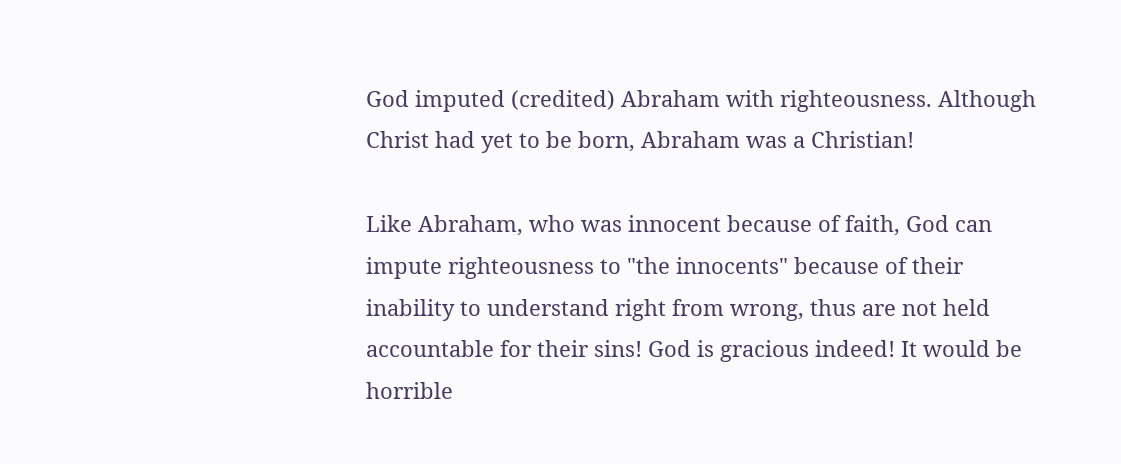God imputed (credited) Abraham with righteousness. Although Christ had yet to be born, Abraham was a Christian!

Like Abraham, who was innocent because of faith, God can impute righteousness to "the innocents" because of their inability to understand right from wrong, thus are not held accountable for their sins! God is gracious indeed! It would be horrible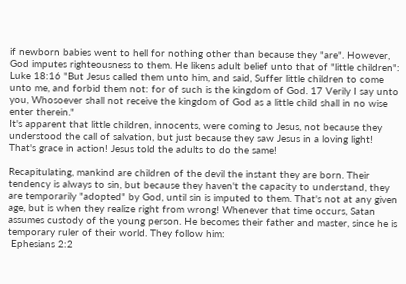if newborn babies went to hell for nothing other than because they "are". However, God imputes righteousness to them. He likens adult belief unto that of "little children":
Luke 18:16 "But Jesus called them unto him, and said, Suffer little children to come unto me, and forbid them not: for of such is the kingdom of God. 17 Verily I say unto you, Whosoever shall not receive the kingdom of God as a little child shall in no wise enter therein."
It's apparent that little children, innocents, were coming to Jesus, not because they understood the call of salvation, but just because they saw Jesus in a loving light! That's grace in action! Jesus told the adults to do the same!

Recapitulating, mankind are children of the devil the instant they are born. Their tendency is always to sin, but because they haven't the capacity to understand, they are temporarily "adopted" by God, until sin is imputed to them. That's not at any given age, but is when they realize right from wrong! Whenever that time occurs, Satan assumes custody of the young person. He becomes their father and master, since he is temporary ruler of their world. They follow him:
 Ephesians 2:2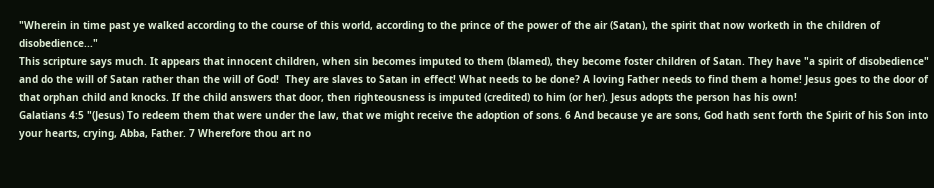"Wherein in time past ye walked according to the course of this world, according to the prince of the power of the air (Satan), the spirit that now worketh in the children of disobedience..."
This scripture says much. It appears that innocent children, when sin becomes imputed to them (blamed), they become foster children of Satan. They have "a spirit of disobedience" and do the will of Satan rather than the will of God!  They are slaves to Satan in effect! What needs to be done? A loving Father needs to find them a home! Jesus goes to the door of that orphan child and knocks. If the child answers that door, then righteousness is imputed (credited) to him (or her). Jesus adopts the person has his own!
Galatians 4:5 "(Jesus) To redeem them that were under the law, that we might receive the adoption of sons. 6 And because ye are sons, God hath sent forth the Spirit of his Son into your hearts, crying, Abba, Father. 7 Wherefore thou art no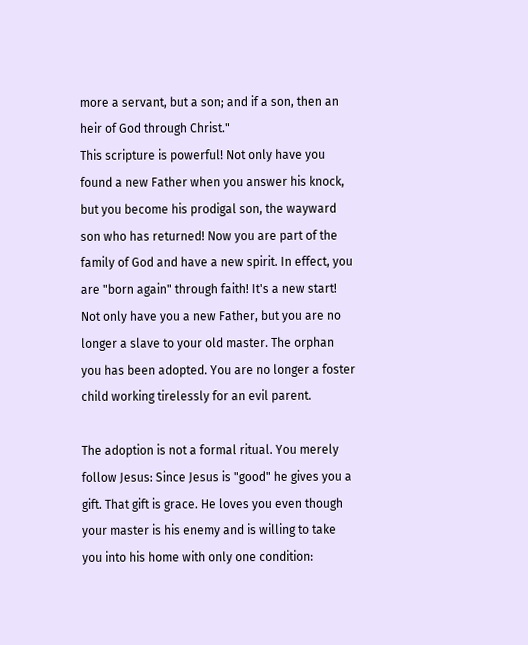more a servant, but a son; and if a son, then an heir of God through Christ."
This scripture is powerful! Not only have you found a new Father when you answer his knock, but you become his prodigal son, the wayward son who has returned! Now you are part of the family of God and have a new spirit. In effect, you are "born again" through faith! It's a new start! Not only have you a new Father, but you are no longer a slave to your old master. The orphan you has been adopted. You are no longer a foster child working tirelessly for an evil parent.

The adoption is not a formal ritual. You merely follow Jesus: Since Jesus is "good" he gives you a gift. That gift is grace. He loves you even though your master is his enemy and is willing to take you into his home with only one condition: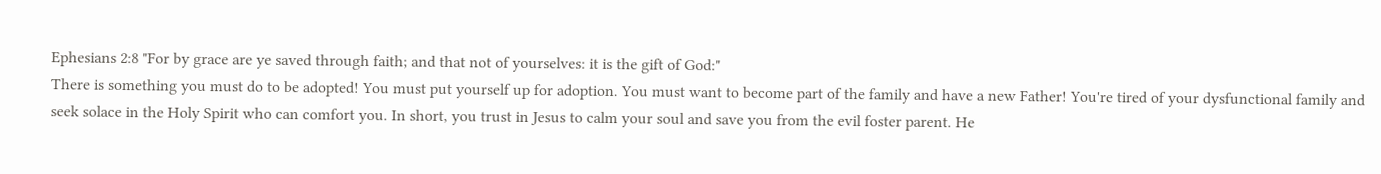Ephesians 2:8 "For by grace are ye saved through faith; and that not of yourselves: it is the gift of God:"
There is something you must do to be adopted! You must put yourself up for adoption. You must want to become part of the family and have a new Father! You're tired of your dysfunctional family and seek solace in the Holy Spirit who can comfort you. In short, you trust in Jesus to calm your soul and save you from the evil foster parent. He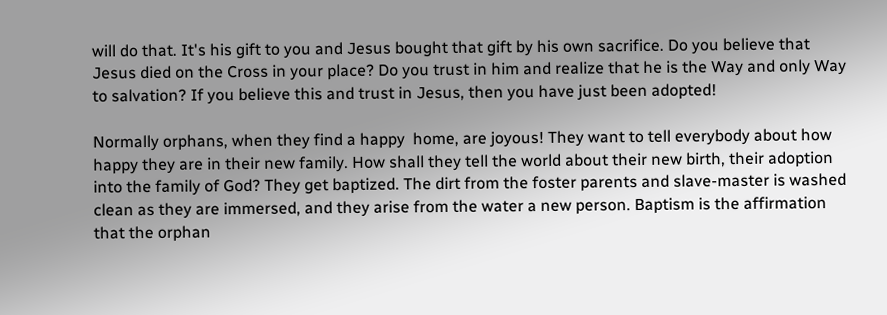will do that. It's his gift to you and Jesus bought that gift by his own sacrifice. Do you believe that Jesus died on the Cross in your place? Do you trust in him and realize that he is the Way and only Way to salvation? If you believe this and trust in Jesus, then you have just been adopted!

Normally orphans, when they find a happy  home, are joyous! They want to tell everybody about how happy they are in their new family. How shall they tell the world about their new birth, their adoption into the family of God? They get baptized. The dirt from the foster parents and slave-master is washed clean as they are immersed, and they arise from the water a new person. Baptism is the affirmation that the orphan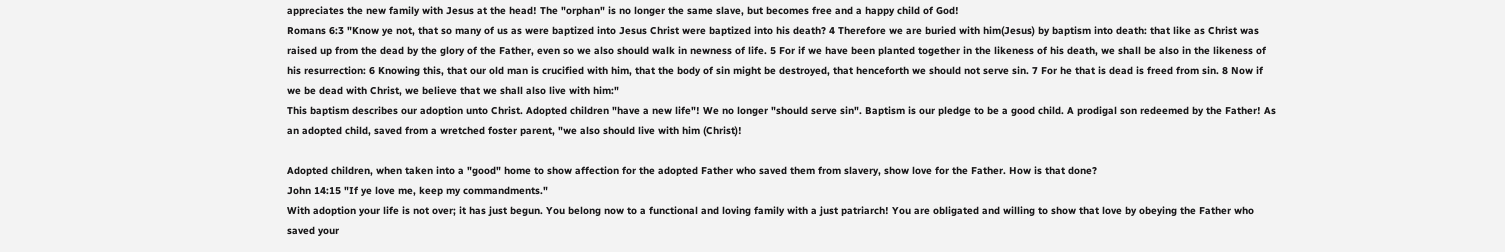appreciates the new family with Jesus at the head! The "orphan" is no longer the same slave, but becomes free and a happy child of God!
Romans 6:3 "Know ye not, that so many of us as were baptized into Jesus Christ were baptized into his death? 4 Therefore we are buried with him(Jesus) by baptism into death: that like as Christ was raised up from the dead by the glory of the Father, even so we also should walk in newness of life. 5 For if we have been planted together in the likeness of his death, we shall be also in the likeness of his resurrection: 6 Knowing this, that our old man is crucified with him, that the body of sin might be destroyed, that henceforth we should not serve sin. 7 For he that is dead is freed from sin. 8 Now if we be dead with Christ, we believe that we shall also live with him:"
This baptism describes our adoption unto Christ. Adopted children "have a new life"! We no longer "should serve sin". Baptism is our pledge to be a good child. A prodigal son redeemed by the Father! As an adopted child, saved from a wretched foster parent, "we also should live with him (Christ)!

Adopted children, when taken into a "good" home to show affection for the adopted Father who saved them from slavery, show love for the Father. How is that done?
John 14:15 "If ye love me, keep my commandments."
With adoption your life is not over; it has just begun. You belong now to a functional and loving family with a just patriarch! You are obligated and willing to show that love by obeying the Father who saved your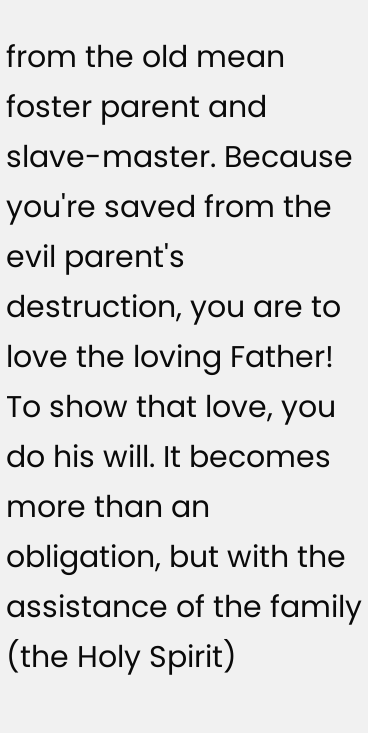from the old mean foster parent and slave-master. Because you're saved from the evil parent's destruction, you are to love the loving Father! To show that love, you do his will. It becomes more than an obligation, but with the assistance of the family (the Holy Spirit)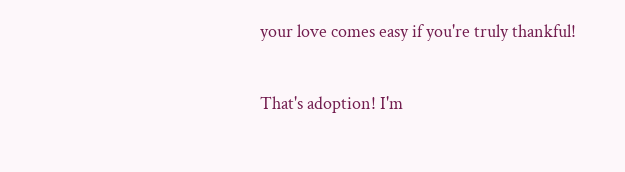your love comes easy if you're truly thankful!

That's adoption! I'm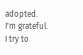adopted. I'm grateful.  I try to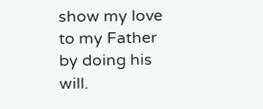show my love to my Father by doing his will.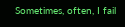Sometimes, often, I fail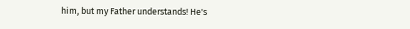him, but my Father understands! He's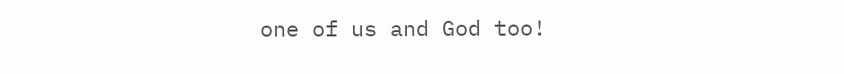one of us and God too!